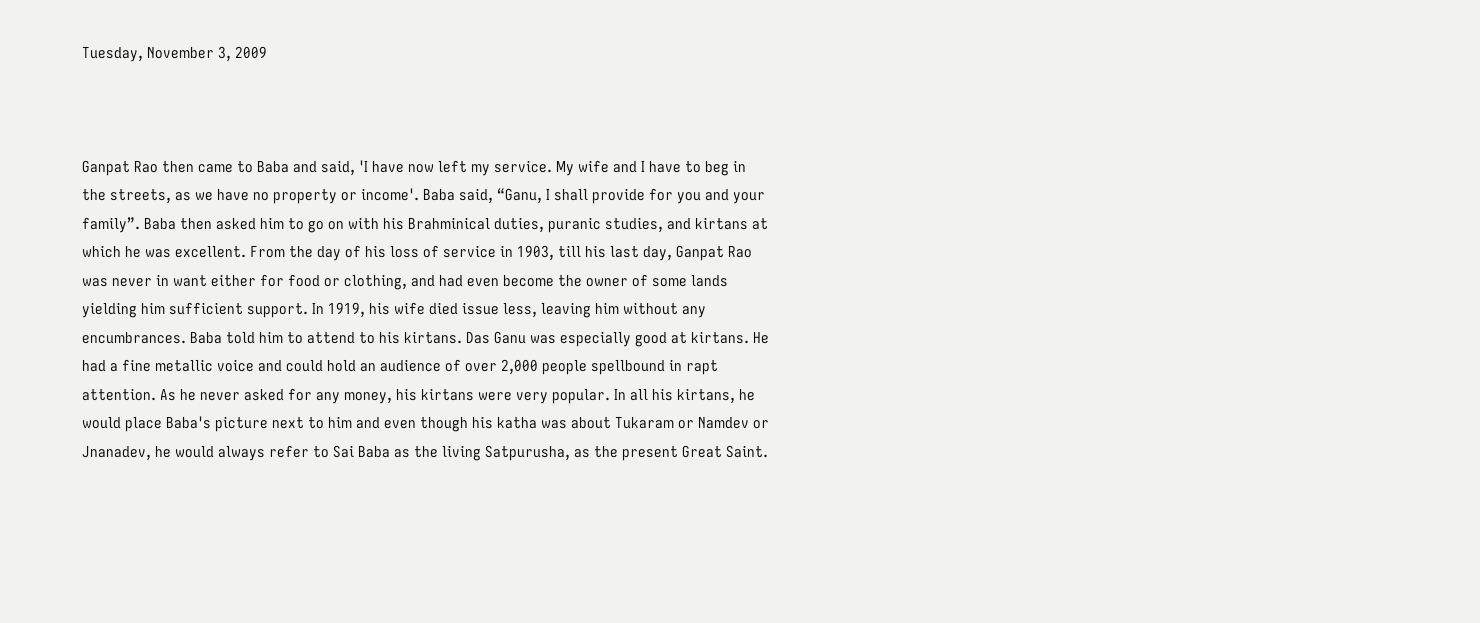Tuesday, November 3, 2009



Ganpat Rao then came to Baba and said, 'I have now left my service. My wife and I have to beg in the streets, as we have no property or income'. Baba said, “Ganu, I shall provide for you and your family”. Baba then asked him to go on with his Brahminical duties, puranic studies, and kirtans at which he was excellent. From the day of his loss of service in 1903, till his last day, Ganpat Rao was never in want either for food or clothing, and had even become the owner of some lands yielding him sufficient support. In 1919, his wife died issue less, leaving him without any encumbrances. Baba told him to attend to his kirtans. Das Ganu was especially good at kirtans. He had a fine metallic voice and could hold an audience of over 2,000 people spellbound in rapt attention. As he never asked for any money, his kirtans were very popular. In all his kirtans, he would place Baba's picture next to him and even though his katha was about Tukaram or Namdev or Jnanadev, he would always refer to Sai Baba as the living Satpurusha, as the present Great Saint.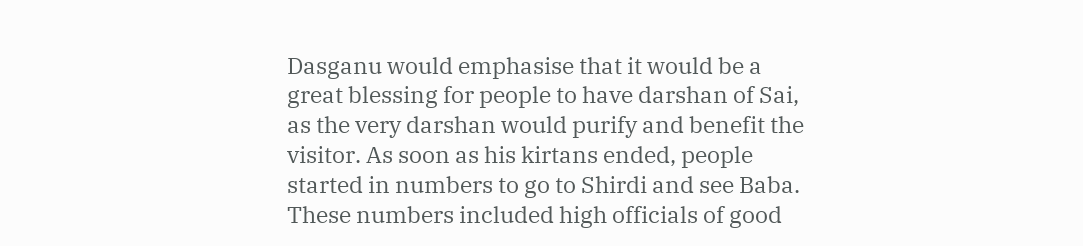Dasganu would emphasise that it would be a great blessing for people to have darshan of Sai, as the very darshan would purify and benefit the visitor. As soon as his kirtans ended, people started in numbers to go to Shirdi and see Baba. These numbers included high officials of good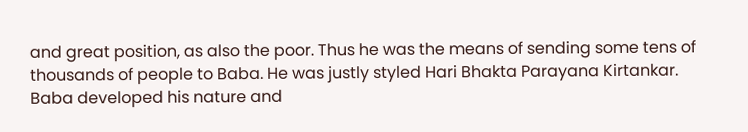and great position, as also the poor. Thus he was the means of sending some tens of thousands of people to Baba. He was justly styled Hari Bhakta Parayana Kirtankar. Baba developed his nature and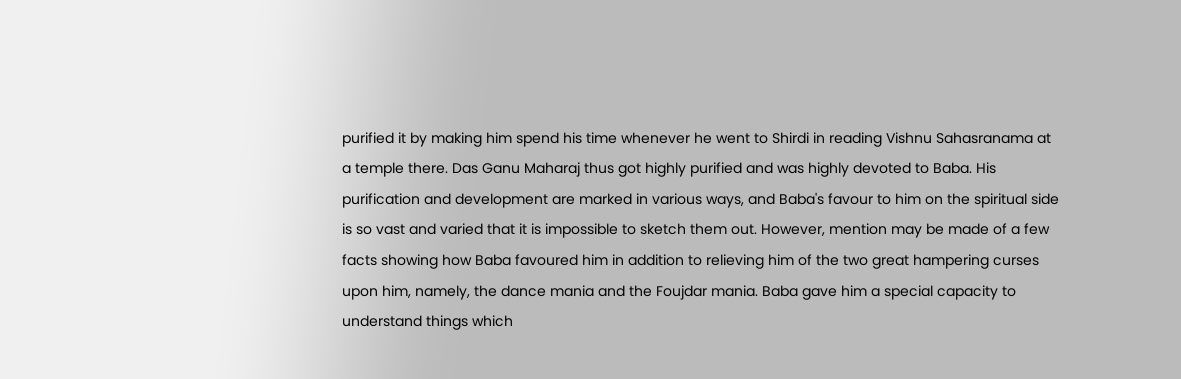purified it by making him spend his time whenever he went to Shirdi in reading Vishnu Sahasranama at a temple there. Das Ganu Maharaj thus got highly purified and was highly devoted to Baba. His purification and development are marked in various ways, and Baba's favour to him on the spiritual side is so vast and varied that it is impossible to sketch them out. However, mention may be made of a few facts showing how Baba favoured him in addition to relieving him of the two great hampering curses upon him, namely, the dance mania and the Foujdar mania. Baba gave him a special capacity to understand things which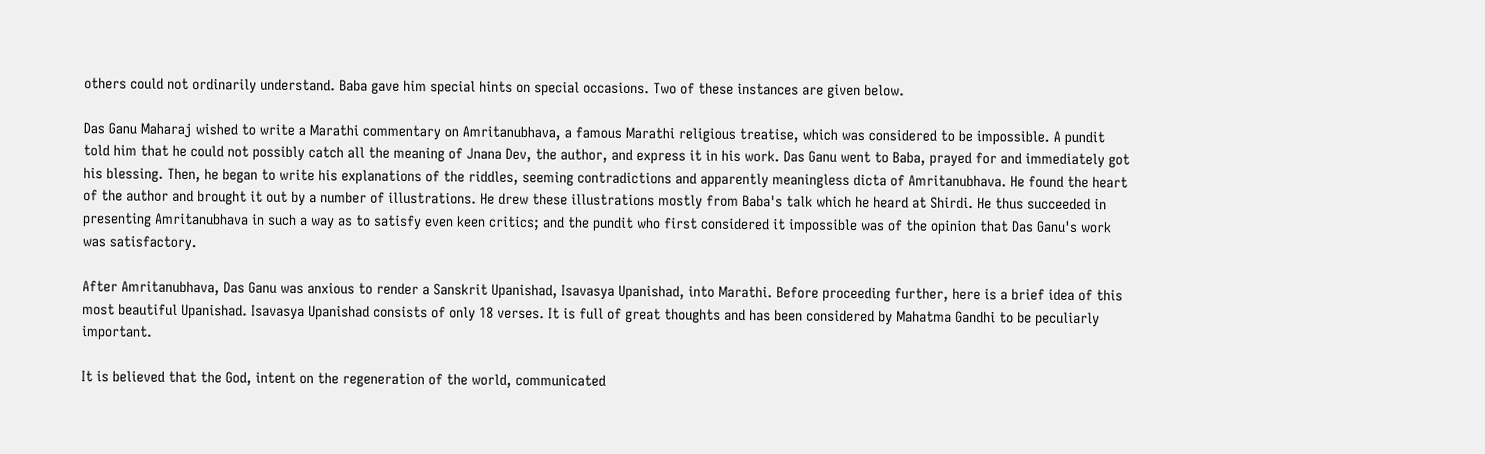others could not ordinarily understand. Baba gave him special hints on special occasions. Two of these instances are given below.

Das Ganu Maharaj wished to write a Marathi commentary on Amritanubhava, a famous Marathi religious treatise, which was considered to be impossible. A pundit told him that he could not possibly catch all the meaning of Jnana Dev, the author, and express it in his work. Das Ganu went to Baba, prayed for and immediately got his blessing. Then, he began to write his explanations of the riddles, seeming contradictions and apparently meaningless dicta of Amritanubhava. He found the heart of the author and brought it out by a number of illustrations. He drew these illustrations mostly from Baba's talk which he heard at Shirdi. He thus succeeded in presenting Amritanubhava in such a way as to satisfy even keen critics; and the pundit who first considered it impossible was of the opinion that Das Ganu's work was satisfactory.

After Amritanubhava, Das Ganu was anxious to render a Sanskrit Upanishad, Isavasya Upanishad, into Marathi. Before proceeding further, here is a brief idea of this most beautiful Upanishad. Isavasya Upanishad consists of only 18 verses. It is full of great thoughts and has been considered by Mahatma Gandhi to be peculiarly important.

It is believed that the God, intent on the regeneration of the world, communicated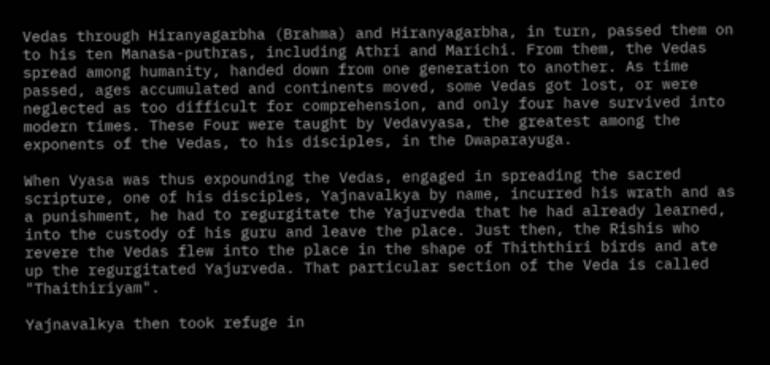Vedas through Hiranyagarbha (Brahma) and Hiranyagarbha, in turn, passed them on to his ten Manasa-puthras, including Athri and Marichi. From them, the Vedas spread among humanity, handed down from one generation to another. As time passed, ages accumulated and continents moved, some Vedas got lost, or were neglected as too difficult for comprehension, and only four have survived into modern times. These Four were taught by Vedavyasa, the greatest among the exponents of the Vedas, to his disciples, in the Dwaparayuga.

When Vyasa was thus expounding the Vedas, engaged in spreading the sacred scripture, one of his disciples, Yajnavalkya by name, incurred his wrath and as a punishment, he had to regurgitate the Yajurveda that he had already learned, into the custody of his guru and leave the place. Just then, the Rishis who revere the Vedas flew into the place in the shape of Thiththiri birds and ate up the regurgitated Yajurveda. That particular section of the Veda is called "Thaithiriyam".

Yajnavalkya then took refuge in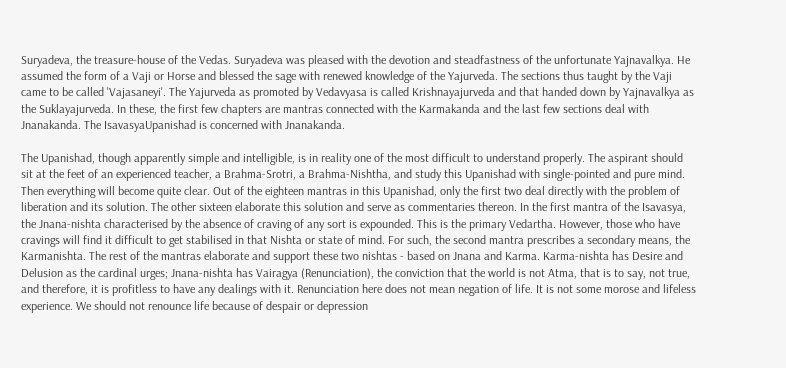Suryadeva, the treasure-house of the Vedas. Suryadeva was pleased with the devotion and steadfastness of the unfortunate Yajnavalkya. He assumed the form of a Vaji or Horse and blessed the sage with renewed knowledge of the Yajurveda. The sections thus taught by the Vaji came to be called 'Vajasaneyi'. The Yajurveda as promoted by Vedavyasa is called Krishnayajurveda and that handed down by Yajnavalkya as the Suklayajurveda. In these, the first few chapters are mantras connected with the Karmakanda and the last few sections deal with Jnanakanda. The IsavasyaUpanishad is concerned with Jnanakanda.

The Upanishad, though apparently simple and intelligible, is in reality one of the most difficult to understand properly. The aspirant should sit at the feet of an experienced teacher, a Brahma-Srotri, a Brahma-Nishtha, and study this Upanishad with single-pointed and pure mind. Then everything will become quite clear. Out of the eighteen mantras in this Upanishad, only the first two deal directly with the problem of liberation and its solution. The other sixteen elaborate this solution and serve as commentaries thereon. In the first mantra of the Isavasya, the Jnana-nishta characterised by the absence of craving of any sort is expounded. This is the primary Vedartha. However, those who have cravings will find it difficult to get stabilised in that Nishta or state of mind. For such, the second mantra prescribes a secondary means, the Karmanishta. The rest of the mantras elaborate and support these two nishtas - based on Jnana and Karma. Karma-nishta has Desire and Delusion as the cardinal urges; Jnana-nishta has Vairagya (Renunciation), the conviction that the world is not Atma, that is to say, not true, and therefore, it is profitless to have any dealings with it. Renunciation here does not mean negation of life. It is not some morose and lifeless experience. We should not renounce life because of despair or depression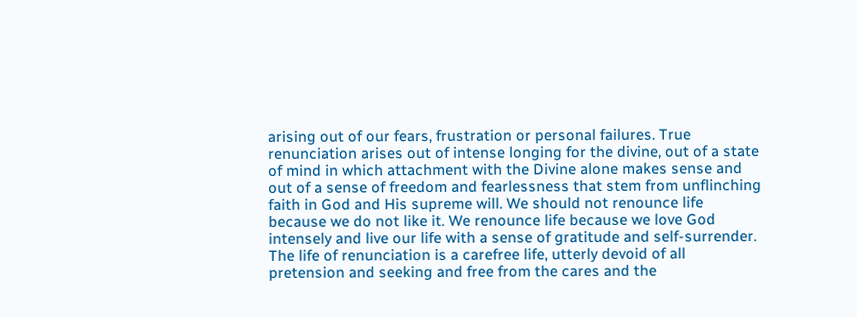arising out of our fears, frustration or personal failures. True renunciation arises out of intense longing for the divine, out of a state of mind in which attachment with the Divine alone makes sense and out of a sense of freedom and fearlessness that stem from unflinching faith in God and His supreme will. We should not renounce life because we do not like it. We renounce life because we love God intensely and live our life with a sense of gratitude and self-surrender. The life of renunciation is a carefree life, utterly devoid of all pretension and seeking and free from the cares and the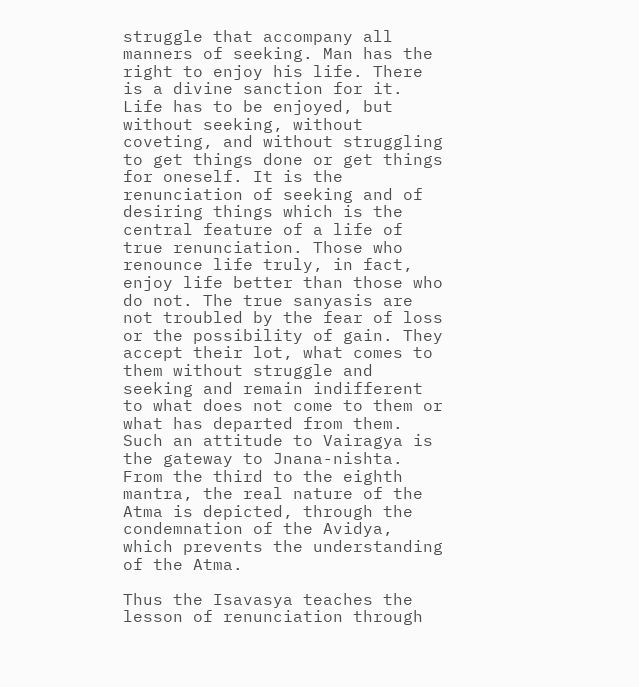struggle that accompany all manners of seeking. Man has the right to enjoy his life. There is a divine sanction for it. Life has to be enjoyed, but without seeking, without coveting, and without struggling to get things done or get things for oneself. It is the renunciation of seeking and of desiring things which is the central feature of a life of true renunciation. Those who renounce life truly, in fact, enjoy life better than those who do not. The true sanyasis are not troubled by the fear of loss or the possibility of gain. They accept their lot, what comes to them without struggle and seeking and remain indifferent to what does not come to them or what has departed from them. Such an attitude to Vairagya is the gateway to Jnana-nishta. From the third to the eighth mantra, the real nature of the Atma is depicted, through the condemnation of the Avidya, which prevents the understanding of the Atma.

Thus the Isavasya teaches the lesson of renunciation through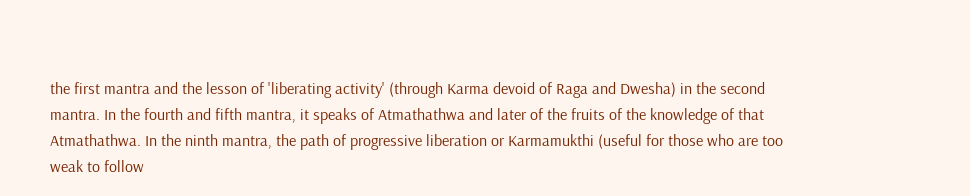the first mantra and the lesson of 'liberating activity' (through Karma devoid of Raga and Dwesha) in the second mantra. In the fourth and fifth mantra, it speaks of Atmathathwa and later of the fruits of the knowledge of that Atmathathwa. In the ninth mantra, the path of progressive liberation or Karmamukthi (useful for those who are too weak to follow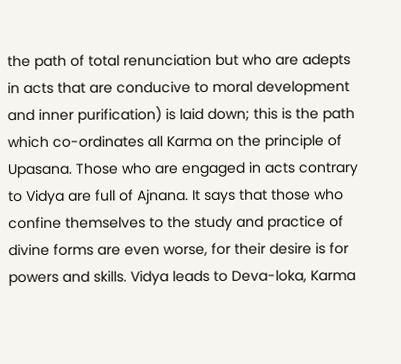the path of total renunciation but who are adepts in acts that are conducive to moral development and inner purification) is laid down; this is the path which co-ordinates all Karma on the principle of Upasana. Those who are engaged in acts contrary to Vidya are full of Ajnana. It says that those who confine themselves to the study and practice of divine forms are even worse, for their desire is for powers and skills. Vidya leads to Deva-loka, Karma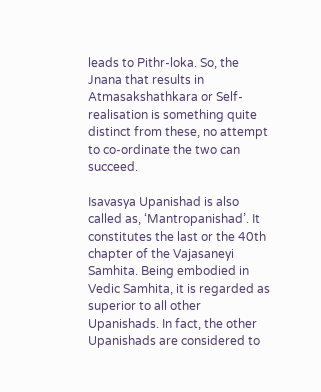leads to Pithr-loka. So, the Jnana that results in Atmasakshathkara or Self-realisation is something quite distinct from these, no attempt to co-ordinate the two can succeed.

Isavasya Upanishad is also called as, ‘Mantropanishad’. It constitutes the last or the 40th chapter of the Vajasaneyi Samhita. Being embodied in Vedic Samhita, it is regarded as superior to all other Upanishads. In fact, the other Upanishads are considered to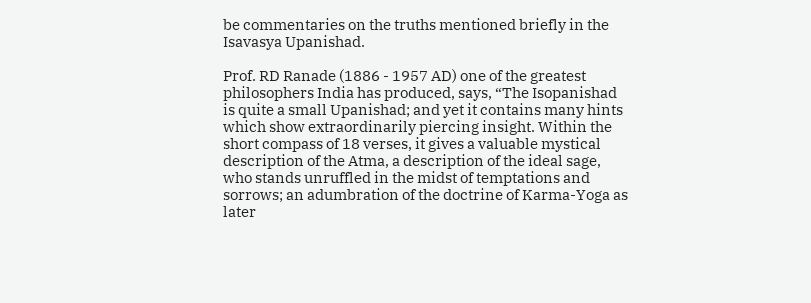be commentaries on the truths mentioned briefly in the Isavasya Upanishad.

Prof. RD Ranade (1886 - 1957 AD) one of the greatest philosophers India has produced, says, “The Isopanishad is quite a small Upanishad; and yet it contains many hints which show extraordinarily piercing insight. Within the short compass of 18 verses, it gives a valuable mystical description of the Atma, a description of the ideal sage, who stands unruffled in the midst of temptations and sorrows; an adumbration of the doctrine of Karma-Yoga as later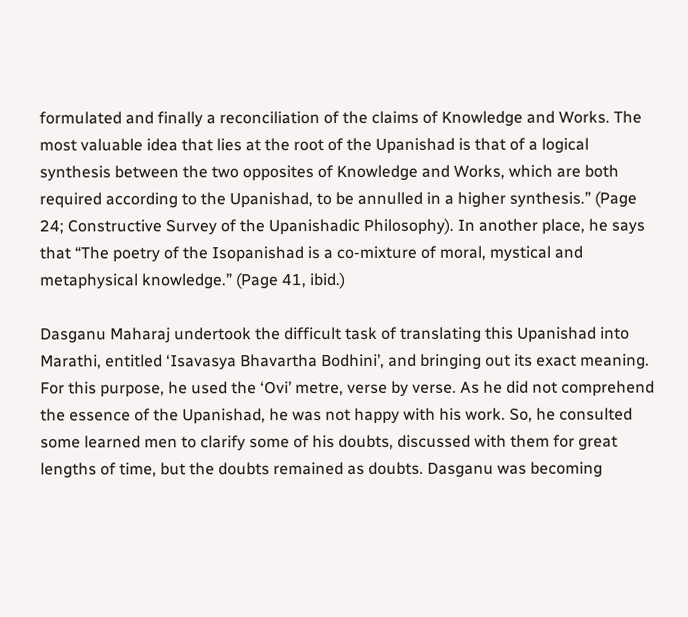formulated and finally a reconciliation of the claims of Knowledge and Works. The most valuable idea that lies at the root of the Upanishad is that of a logical synthesis between the two opposites of Knowledge and Works, which are both required according to the Upanishad, to be annulled in a higher synthesis.” (Page 24; Constructive Survey of the Upanishadic Philosophy). In another place, he says that “The poetry of the Isopanishad is a co-mixture of moral, mystical and metaphysical knowledge.” (Page 41, ibid.)

Dasganu Maharaj undertook the difficult task of translating this Upanishad into Marathi, entitled ‘Isavasya Bhavartha Bodhini’, and bringing out its exact meaning. For this purpose, he used the ‘Ovi’ metre, verse by verse. As he did not comprehend the essence of the Upanishad, he was not happy with his work. So, he consulted some learned men to clarify some of his doubts, discussed with them for great lengths of time, but the doubts remained as doubts. Dasganu was becoming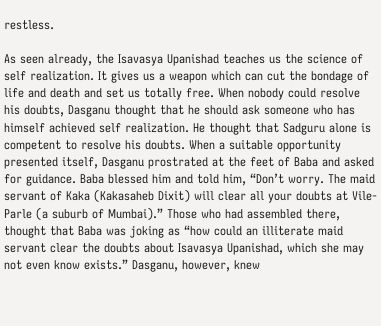restless.

As seen already, the Isavasya Upanishad teaches us the science of self realization. It gives us a weapon which can cut the bondage of life and death and set us totally free. When nobody could resolve his doubts, Dasganu thought that he should ask someone who has himself achieved self realization. He thought that Sadguru alone is competent to resolve his doubts. When a suitable opportunity presented itself, Dasganu prostrated at the feet of Baba and asked for guidance. Baba blessed him and told him, “Don’t worry. The maid servant of Kaka (Kakasaheb Dixit) will clear all your doubts at Vile-Parle (a suburb of Mumbai).” Those who had assembled there, thought that Baba was joking as “how could an illiterate maid servant clear the doubts about Isavasya Upanishad, which she may not even know exists.” Dasganu, however, knew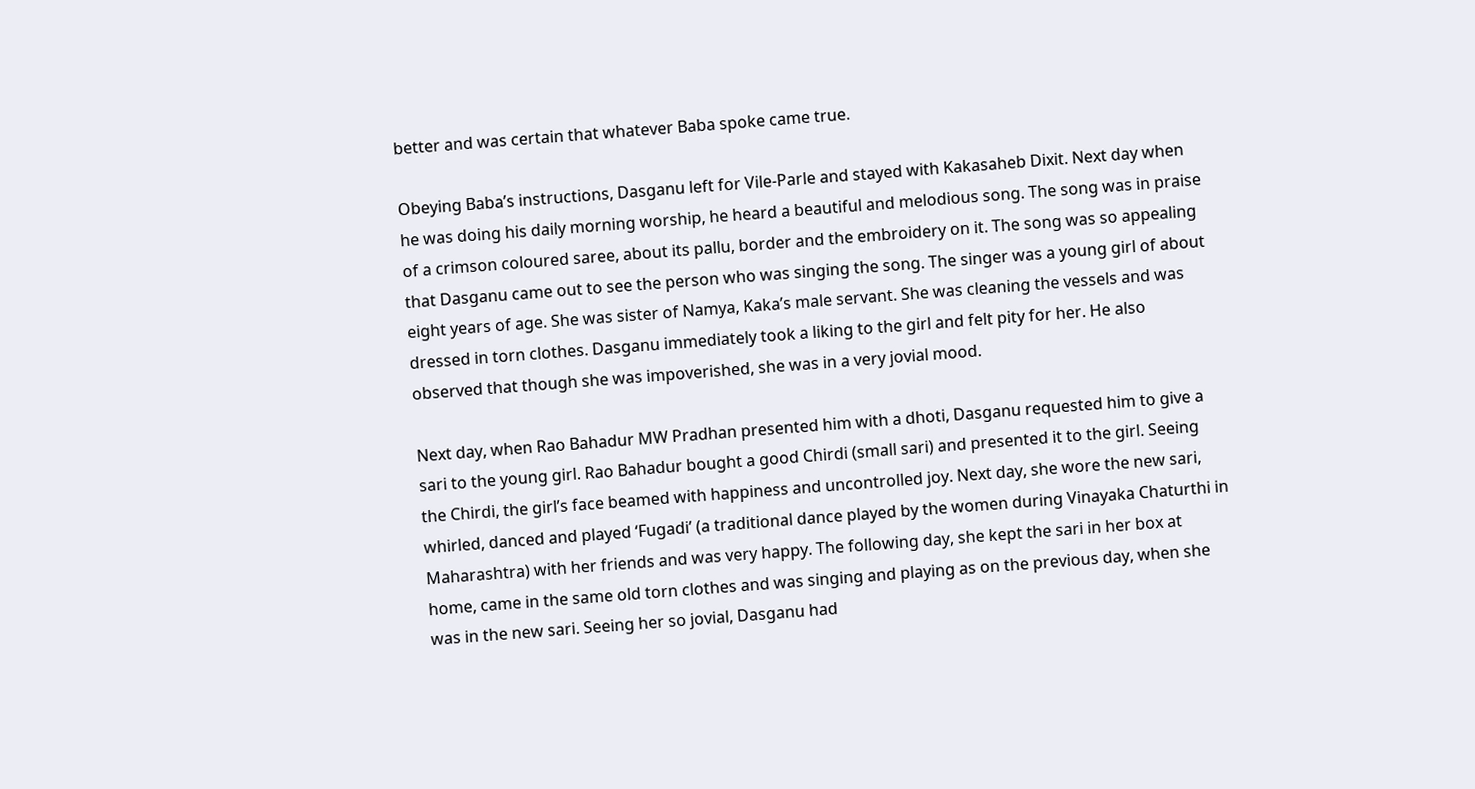better and was certain that whatever Baba spoke came true.

Obeying Baba’s instructions, Dasganu left for Vile-Parle and stayed with Kakasaheb Dixit. Next day when he was doing his daily morning worship, he heard a beautiful and melodious song. The song was in praise of a crimson coloured saree, about its pallu, border and the embroidery on it. The song was so appealing that Dasganu came out to see the person who was singing the song. The singer was a young girl of about eight years of age. She was sister of Namya, Kaka’s male servant. She was cleaning the vessels and was dressed in torn clothes. Dasganu immediately took a liking to the girl and felt pity for her. He also observed that though she was impoverished, she was in a very jovial mood.

Next day, when Rao Bahadur MW Pradhan presented him with a dhoti, Dasganu requested him to give a sari to the young girl. Rao Bahadur bought a good Chirdi (small sari) and presented it to the girl. Seeing the Chirdi, the girl’s face beamed with happiness and uncontrolled joy. Next day, she wore the new sari, whirled, danced and played ‘Fugadi’ (a traditional dance played by the women during Vinayaka Chaturthi in Maharashtra) with her friends and was very happy. The following day, she kept the sari in her box at home, came in the same old torn clothes and was singing and playing as on the previous day, when she was in the new sari. Seeing her so jovial, Dasganu had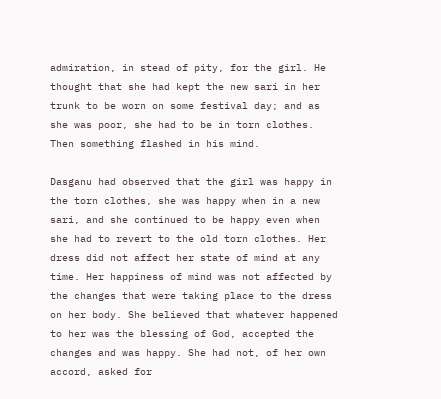admiration, in stead of pity, for the girl. He thought that she had kept the new sari in her trunk to be worn on some festival day; and as she was poor, she had to be in torn clothes. Then something flashed in his mind.

Dasganu had observed that the girl was happy in the torn clothes, she was happy when in a new sari, and she continued to be happy even when she had to revert to the old torn clothes. Her dress did not affect her state of mind at any time. Her happiness of mind was not affected by the changes that were taking place to the dress on her body. She believed that whatever happened to her was the blessing of God, accepted the changes and was happy. She had not, of her own accord, asked for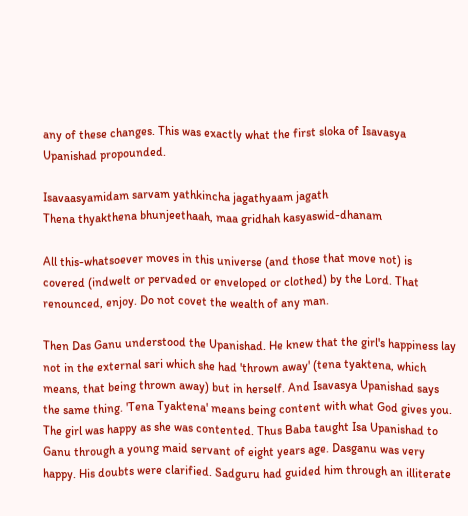any of these changes. This was exactly what the first sloka of Isavasya Upanishad propounded.

Isavaasyamidam sarvam yathkincha jagathyaam jagath
Thena thyakthena bhunjeethaah, maa gridhah kasyaswid-dhanam

All this-whatsoever moves in this universe (and those that move not) is covered (indwelt or pervaded or enveloped or clothed) by the Lord. That renounced, enjoy. Do not covet the wealth of any man.

Then Das Ganu understood the Upanishad. He knew that the girl's happiness lay not in the external sari which she had 'thrown away' (tena tyaktena, which means, that being thrown away) but in herself. And Isavasya Upanishad says the same thing. 'Tena Tyaktena' means being content with what God gives you. The girl was happy as she was contented. Thus Baba taught Isa Upanishad to Ganu through a young maid servant of eight years age. Dasganu was very happy. His doubts were clarified. Sadguru had guided him through an illiterate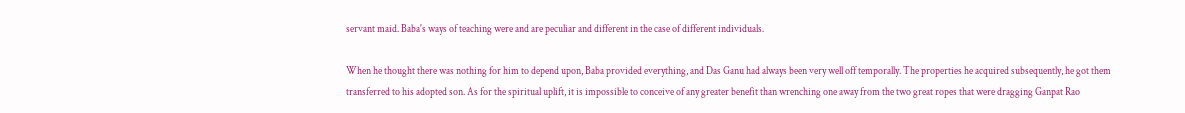servant maid. Baba's ways of teaching were and are peculiar and different in the case of different individuals.

When he thought there was nothing for him to depend upon, Baba provided everything, and Das Ganu had always been very well off temporally. The properties he acquired subsequently, he got them transferred to his adopted son. As for the spiritual uplift, it is impossible to conceive of any greater benefit than wrenching one away from the two great ropes that were dragging Ganpat Rao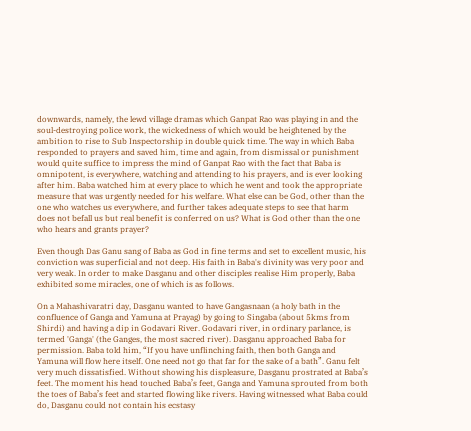downwards, namely, the lewd village dramas which Ganpat Rao was playing in and the soul-destroying police work, the wickedness of which would be heightened by the ambition to rise to Sub Inspectorship in double quick time. The way in which Baba responded to prayers and saved him, time and again, from dismissal or punishment would quite suffice to impress the mind of Ganpat Rao with the fact that Baba is omnipotent, is everywhere, watching and attending to his prayers, and is ever looking after him. Baba watched him at every place to which he went and took the appropriate measure that was urgently needed for his welfare. What else can be God, other than the one who watches us everywhere, and further takes adequate steps to see that harm does not befall us but real benefit is conferred on us? What is God other than the one who hears and grants prayer?

Even though Das Ganu sang of Baba as God in fine terms and set to excellent music, his conviction was superficial and not deep. His faith in Baba's divinity was very poor and very weak. In order to make Dasganu and other disciples realise Him properly, Baba exhibited some miracles, one of which is as follows.

On a Mahashivaratri day, Dasganu wanted to have Gangasnaan (a holy bath in the confluence of Ganga and Yamuna at Prayag) by going to Singaba (about 5kms from Shirdi) and having a dip in Godavari River. Godavari river, in ordinary parlance, is termed 'Ganga' (the Ganges, the most sacred river). Dasganu approached Baba for permission. Baba told him, “If you have unflinching faith, then both Ganga and Yamuna will flow here itself. One need not go that far for the sake of a bath”. Ganu felt very much dissatisfied. Without showing his displeasure, Dasganu prostrated at Baba’s feet. The moment his head touched Baba’s feet, Ganga and Yamuna sprouted from both the toes of Baba’s feet and started flowing like rivers. Having witnessed what Baba could do, Dasganu could not contain his ecstasy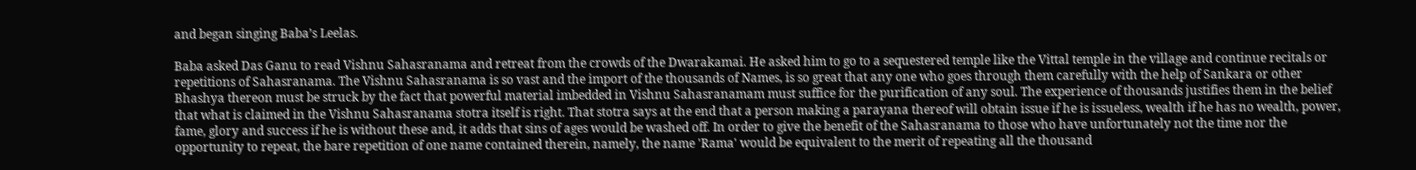and began singing Baba’s Leelas.

Baba asked Das Ganu to read Vishnu Sahasranama and retreat from the crowds of the Dwarakamai. He asked him to go to a sequestered temple like the Vittal temple in the village and continue recitals or repetitions of Sahasranama. The Vishnu Sahasranama is so vast and the import of the thousands of Names, is so great that any one who goes through them carefully with the help of Sankara or other Bhashya thereon must be struck by the fact that powerful material imbedded in Vishnu Sahasranamam must suffice for the purification of any soul. The experience of thousands justifies them in the belief that what is claimed in the Vishnu Sahasranama stotra itself is right. That stotra says at the end that a person making a parayana thereof will obtain issue if he is issueless, wealth if he has no wealth, power, fame, glory and success if he is without these and, it adds that sins of ages would be washed off. In order to give the benefit of the Sahasranama to those who have unfortunately not the time nor the opportunity to repeat, the bare repetition of one name contained therein, namely, the name 'Rama' would be equivalent to the merit of repeating all the thousand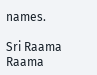names.

Sri Raama Raama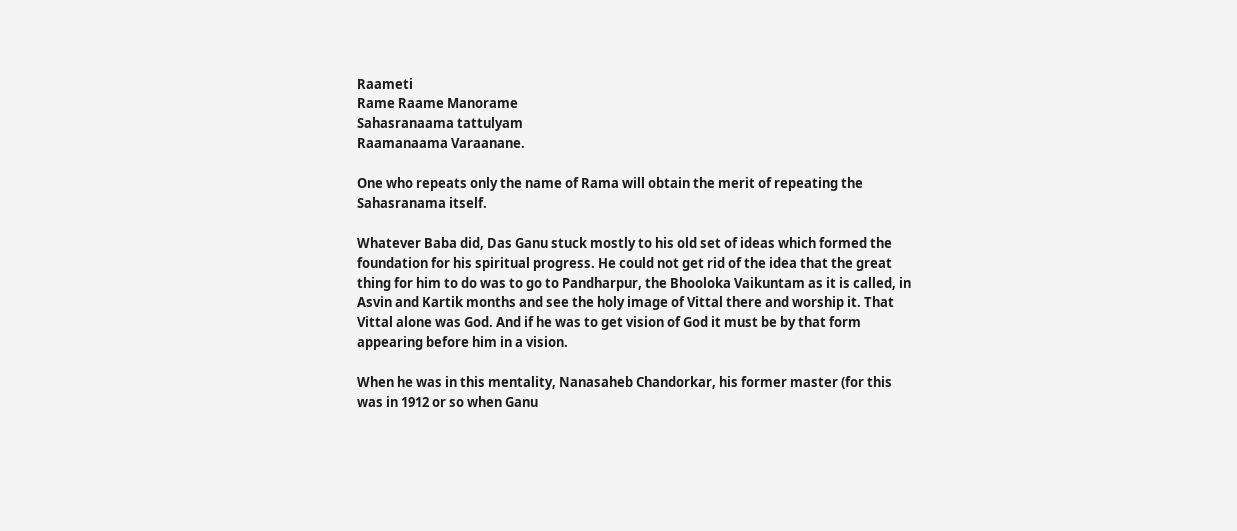Raameti
Rame Raame Manorame
Sahasranaama tattulyam
Raamanaama Varaanane.

One who repeats only the name of Rama will obtain the merit of repeating the Sahasranama itself.

Whatever Baba did, Das Ganu stuck mostly to his old set of ideas which formed the foundation for his spiritual progress. He could not get rid of the idea that the great thing for him to do was to go to Pandharpur, the Bhooloka Vaikuntam as it is called, in Asvin and Kartik months and see the holy image of Vittal there and worship it. That Vittal alone was God. And if he was to get vision of God it must be by that form appearing before him in a vision.

When he was in this mentality, Nanasaheb Chandorkar, his former master (for this was in 1912 or so when Ganu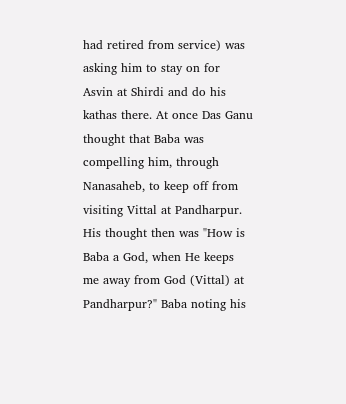had retired from service) was asking him to stay on for Asvin at Shirdi and do his kathas there. At once Das Ganu thought that Baba was compelling him, through Nanasaheb, to keep off from visiting Vittal at Pandharpur. His thought then was "How is Baba a God, when He keeps me away from God (Vittal) at Pandharpur?" Baba noting his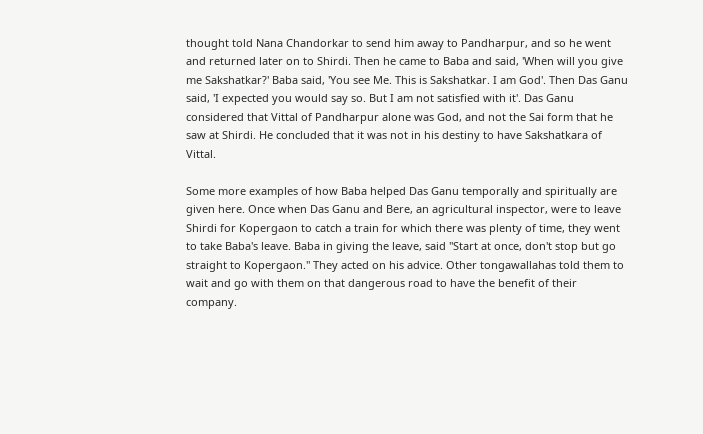thought told Nana Chandorkar to send him away to Pandharpur, and so he went and returned later on to Shirdi. Then he came to Baba and said, 'When will you give me Sakshatkar?' Baba said, 'You see Me. This is Sakshatkar. I am God'. Then Das Ganu said, 'I expected you would say so. But I am not satisfied with it'. Das Ganu considered that Vittal of Pandharpur alone was God, and not the Sai form that he saw at Shirdi. He concluded that it was not in his destiny to have Sakshatkara of Vittal.

Some more examples of how Baba helped Das Ganu temporally and spiritually are given here. Once when Das Ganu and Bere, an agricultural inspector, were to leave Shirdi for Kopergaon to catch a train for which there was plenty of time, they went to take Baba's leave. Baba in giving the leave, said "Start at once, don't stop but go straight to Kopergaon." They acted on his advice. Other tongawallahas told them to wait and go with them on that dangerous road to have the benefit of their company.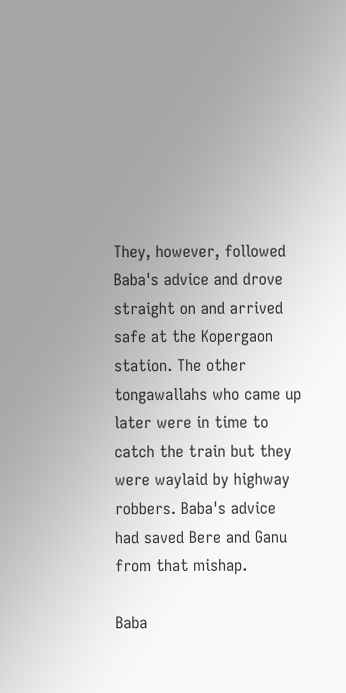They, however, followed Baba's advice and drove straight on and arrived safe at the Kopergaon station. The other tongawallahs who came up later were in time to catch the train but they were waylaid by highway robbers. Baba's advice had saved Bere and Ganu from that mishap.

Baba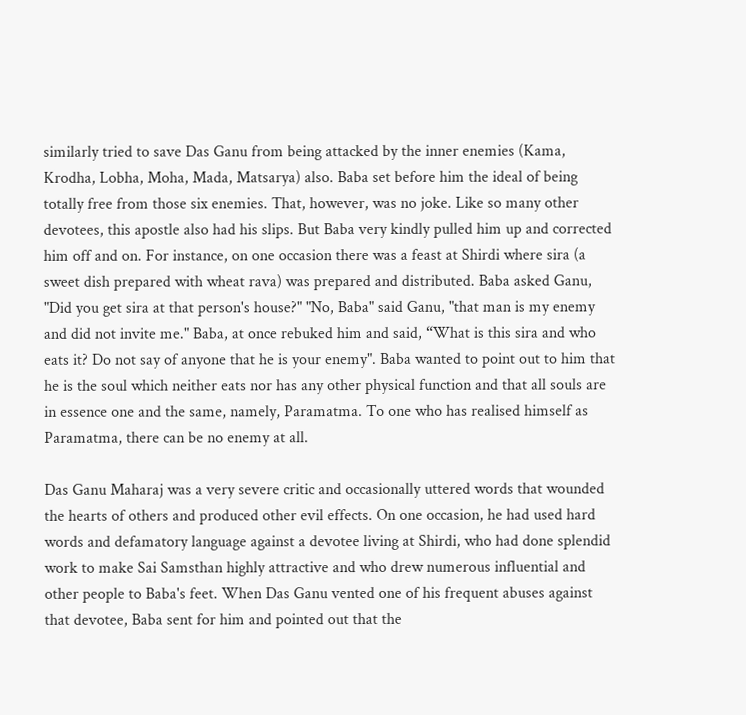similarly tried to save Das Ganu from being attacked by the inner enemies (Kama, Krodha, Lobha, Moha, Mada, Matsarya) also. Baba set before him the ideal of being totally free from those six enemies. That, however, was no joke. Like so many other devotees, this apostle also had his slips. But Baba very kindly pulled him up and corrected him off and on. For instance, on one occasion there was a feast at Shirdi where sira (a sweet dish prepared with wheat rava) was prepared and distributed. Baba asked Ganu, "Did you get sira at that person's house?" "No, Baba" said Ganu, "that man is my enemy and did not invite me." Baba, at once rebuked him and said, “What is this sira and who eats it? Do not say of anyone that he is your enemy". Baba wanted to point out to him that he is the soul which neither eats nor has any other physical function and that all souls are in essence one and the same, namely, Paramatma. To one who has realised himself as Paramatma, there can be no enemy at all.

Das Ganu Maharaj was a very severe critic and occasionally uttered words that wounded the hearts of others and produced other evil effects. On one occasion, he had used hard words and defamatory language against a devotee living at Shirdi, who had done splendid work to make Sai Samsthan highly attractive and who drew numerous influential and other people to Baba's feet. When Das Ganu vented one of his frequent abuses against that devotee, Baba sent for him and pointed out that the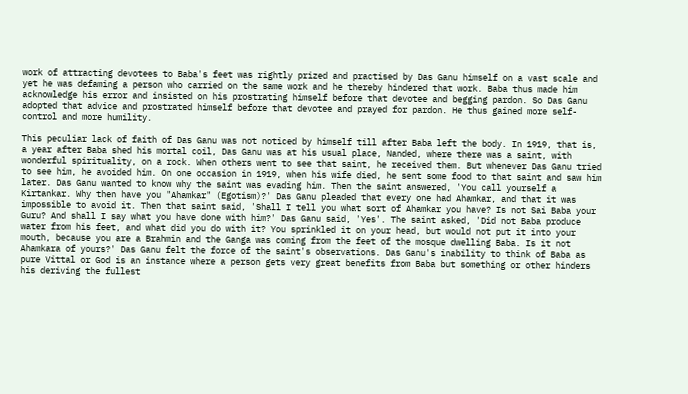work of attracting devotees to Baba's feet was rightly prized and practised by Das Ganu himself on a vast scale and yet he was defaming a person who carried on the same work and he thereby hindered that work. Baba thus made him acknowledge his error and insisted on his prostrating himself before that devotee and begging pardon. So Das Ganu adopted that advice and prostrated himself before that devotee and prayed for pardon. He thus gained more self-control and more humility.

This peculiar lack of faith of Das Ganu was not noticed by himself till after Baba left the body. In 1919, that is, a year after Baba shed his mortal coil, Das Ganu was at his usual place, Nanded, where there was a saint, with wonderful spirituality, on a rock. When others went to see that saint, he received them. But whenever Das Ganu tried to see him, he avoided him. On one occasion in 1919, when his wife died, he sent some food to that saint and saw him later. Das Ganu wanted to know why the saint was evading him. Then the saint answered, 'You call yourself a Kirtankar. Why then have you "Ahamkar" (Egotism)?' Das Ganu pleaded that every one had Ahamkar, and that it was impossible to avoid it. Then that saint said, 'Shall I tell you what sort of Ahamkar you have? Is not Sai Baba your Guru? And shall I say what you have done with him?' Das Ganu said, 'Yes'. The saint asked, 'Did not Baba produce water from his feet, and what did you do with it? You sprinkled it on your head, but would not put it into your mouth, because you are a Brahmin and the Ganga was coming from the feet of the mosque dwelling Baba. Is it not Ahamkara of yours?' Das Ganu felt the force of the saint's observations. Das Ganu's inability to think of Baba as pure Vittal or God is an instance where a person gets very great benefits from Baba but something or other hinders his deriving the fullest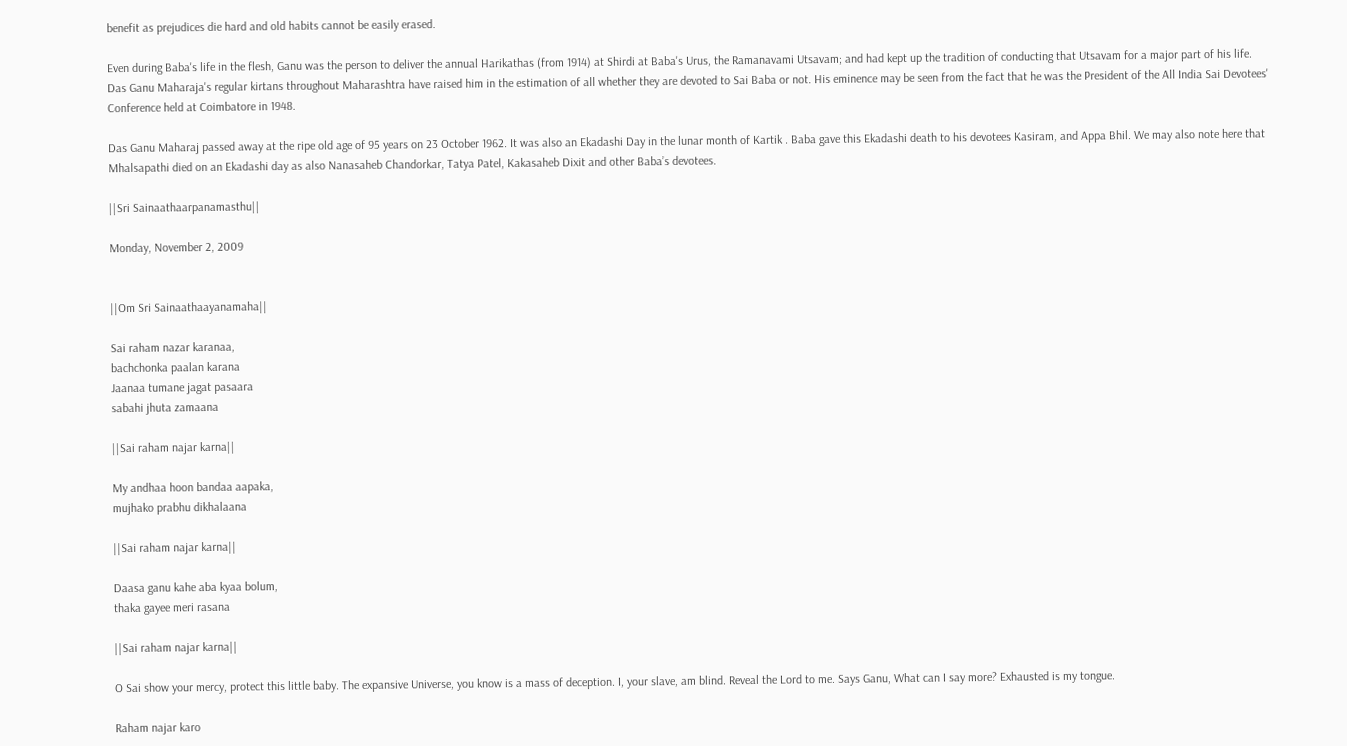benefit as prejudices die hard and old habits cannot be easily erased.

Even during Baba's life in the flesh, Ganu was the person to deliver the annual Harikathas (from 1914) at Shirdi at Baba's Urus, the Ramanavami Utsavam; and had kept up the tradition of conducting that Utsavam for a major part of his life. Das Ganu Maharaja's regular kirtans throughout Maharashtra have raised him in the estimation of all whether they are devoted to Sai Baba or not. His eminence may be seen from the fact that he was the President of the All India Sai Devotees' Conference held at Coimbatore in 1948.

Das Ganu Maharaj passed away at the ripe old age of 95 years on 23 October 1962. It was also an Ekadashi Day in the lunar month of Kartik . Baba gave this Ekadashi death to his devotees Kasiram, and Appa Bhil. We may also note here that Mhalsapathi died on an Ekadashi day as also Nanasaheb Chandorkar, Tatya Patel, Kakasaheb Dixit and other Baba’s devotees.

||Sri Sainaathaarpanamasthu||

Monday, November 2, 2009


||Om Sri Sainaathaayanamaha||

Sai raham nazar karanaa,
bachchonka paalan karana
Jaanaa tumane jagat pasaara
sabahi jhuta zamaana

||Sai raham najar karna||

My andhaa hoon bandaa aapaka,
mujhako prabhu dikhalaana

||Sai raham najar karna||

Daasa ganu kahe aba kyaa bolum,
thaka gayee meri rasana

||Sai raham najar karna||

O Sai show your mercy, protect this little baby. The expansive Universe, you know is a mass of deception. I, your slave, am blind. Reveal the Lord to me. Says Ganu, What can I say more? Exhausted is my tongue.

Raham najar karo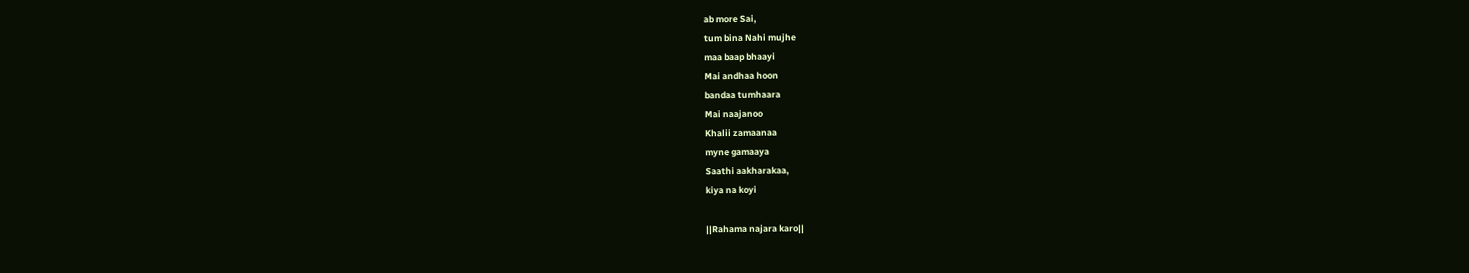ab more Sai,
tum bina Nahi mujhe
maa baap bhaayi
Mai andhaa hoon
bandaa tumhaara
Mai naajanoo
Khalii zamaanaa
myne gamaaya
Saathi aakharakaa,
kiya na koyi

||Rahama najara karo||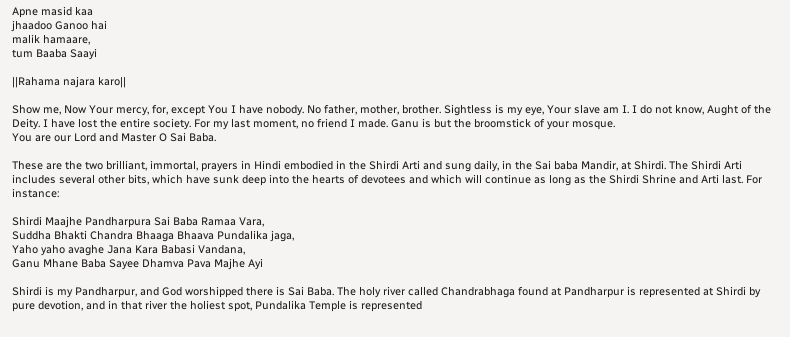Apne masid kaa
jhaadoo Ganoo hai
malik hamaare,
tum Baaba Saayi

||Rahama najara karo||

Show me, Now Your mercy, for, except You I have nobody. No father, mother, brother. Sightless is my eye, Your slave am I. I do not know, Aught of the Deity. I have lost the entire society. For my last moment, no friend I made. Ganu is but the broomstick of your mosque.
You are our Lord and Master O Sai Baba.

These are the two brilliant, immortal, prayers in Hindi embodied in the Shirdi Arti and sung daily, in the Sai baba Mandir, at Shirdi. The Shirdi Arti includes several other bits, which have sunk deep into the hearts of devotees and which will continue as long as the Shirdi Shrine and Arti last. For instance:

Shirdi Maajhe Pandharpura Sai Baba Ramaa Vara,
Suddha Bhakti Chandra Bhaaga Bhaava Pundalika jaga,
Yaho yaho avaghe Jana Kara Babasi Vandana,
Ganu Mhane Baba Sayee Dhamva Pava Majhe Ayi

Shirdi is my Pandharpur, and God worshipped there is Sai Baba. The holy river called Chandrabhaga found at Pandharpur is represented at Shirdi by pure devotion, and in that river the holiest spot, Pundalika Temple is represented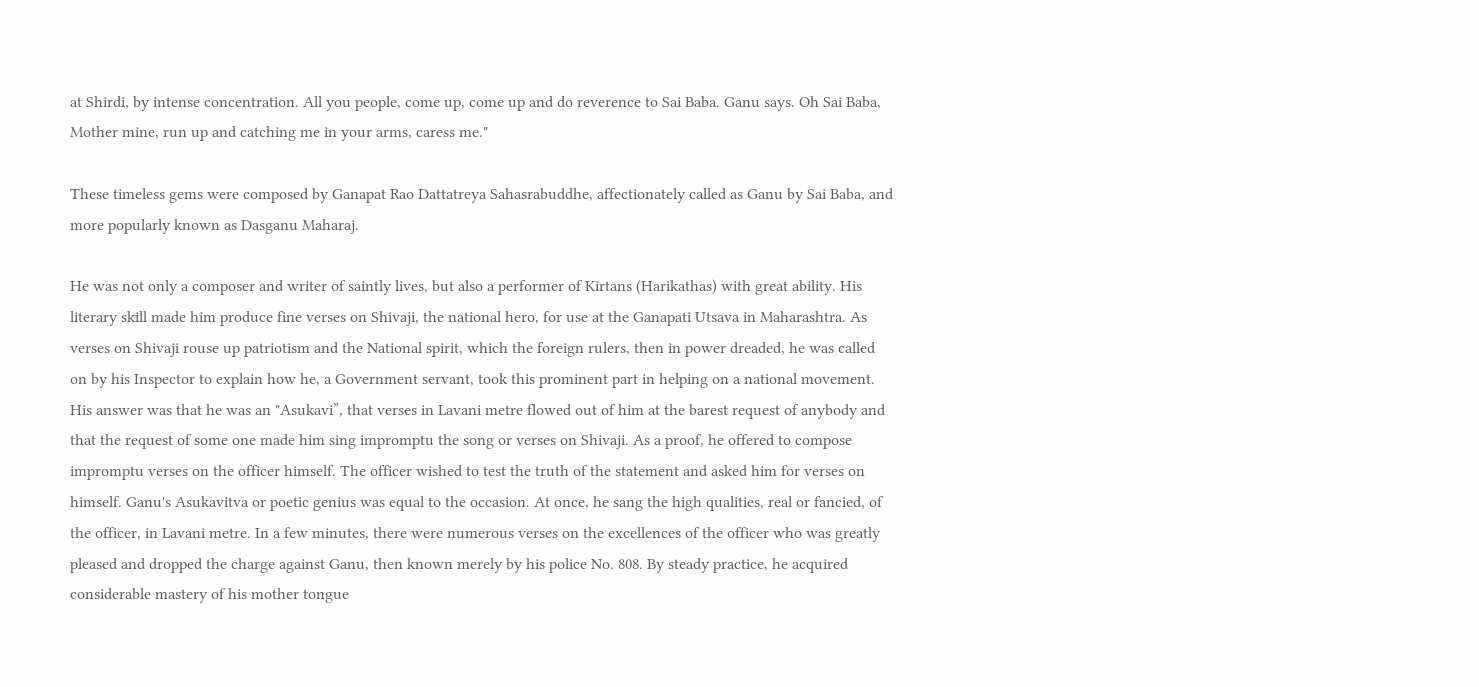at Shirdi, by intense concentration. All you people, come up, come up and do reverence to Sai Baba. Ganu says. Oh Sai Baba, Mother mine, run up and catching me in your arms, caress me."

These timeless gems were composed by Ganapat Rao Dattatreya Sahasrabuddhe, affectionately called as Ganu by Sai Baba, and more popularly known as Dasganu Maharaj.

He was not only a composer and writer of saintly lives, but also a performer of Kirtans (Harikathas) with great ability. His literary skill made him produce fine verses on Shivaji, the national hero, for use at the Ganapati Utsava in Maharashtra. As verses on Shivaji rouse up patriotism and the National spirit, which the foreign rulers, then in power dreaded, he was called on by his Inspector to explain how he, a Government servant, took this prominent part in helping on a national movement. His answer was that he was an "Asukavi”, that verses in Lavani metre flowed out of him at the barest request of anybody and that the request of some one made him sing impromptu the song or verses on Shivaji. As a proof, he offered to compose impromptu verses on the officer himself. The officer wished to test the truth of the statement and asked him for verses on himself. Ganu's Asukavitva or poetic genius was equal to the occasion. At once, he sang the high qualities, real or fancied, of the officer, in Lavani metre. In a few minutes, there were numerous verses on the excellences of the officer who was greatly pleased and dropped the charge against Ganu, then known merely by his police No. 808. By steady practice, he acquired considerable mastery of his mother tongue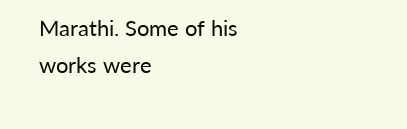Marathi. Some of his works were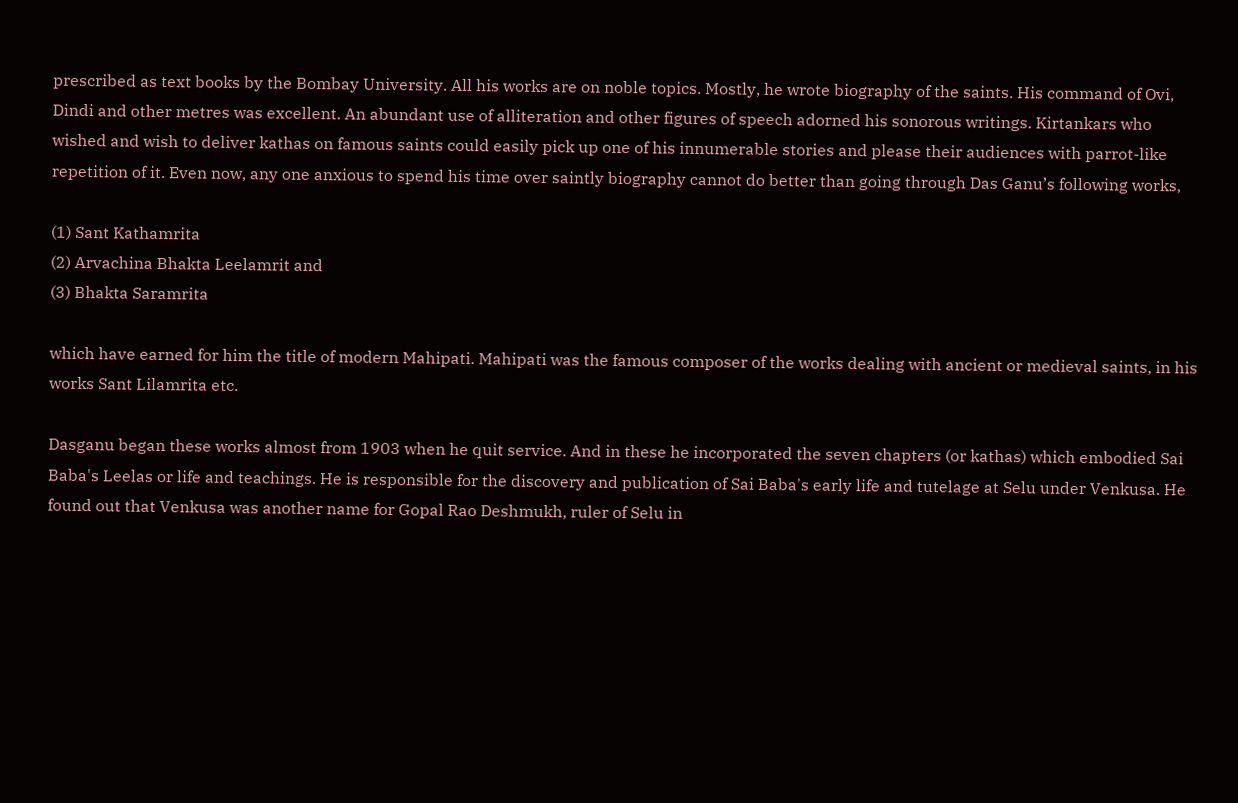prescribed as text books by the Bombay University. All his works are on noble topics. Mostly, he wrote biography of the saints. His command of Ovi, Dindi and other metres was excellent. An abundant use of alliteration and other figures of speech adorned his sonorous writings. Kirtankars who wished and wish to deliver kathas on famous saints could easily pick up one of his innumerable stories and please their audiences with parrot-like repetition of it. Even now, any one anxious to spend his time over saintly biography cannot do better than going through Das Ganu’s following works,

(1) Sant Kathamrita
(2) Arvachina Bhakta Leelamrit and
(3) Bhakta Saramrita

which have earned for him the title of modern Mahipati. Mahipati was the famous composer of the works dealing with ancient or medieval saints, in his works Sant Lilamrita etc.

Dasganu began these works almost from 1903 when he quit service. And in these he incorporated the seven chapters (or kathas) which embodied Sai Baba's Leelas or life and teachings. He is responsible for the discovery and publication of Sai Baba's early life and tutelage at Selu under Venkusa. He found out that Venkusa was another name for Gopal Rao Deshmukh, ruler of Selu in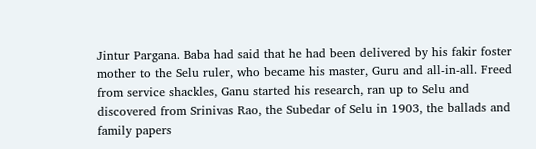Jintur Pargana. Baba had said that he had been delivered by his fakir foster mother to the Selu ruler, who became his master, Guru and all-in-all. Freed from service shackles, Ganu started his research, ran up to Selu and discovered from Srinivas Rao, the Subedar of Selu in 1903, the ballads and family papers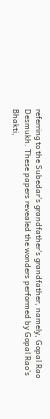referring to the Subedar’s grandfather's grandfather, namely, Gopal Rao Desmukh. These papers revealed the wonders performed by Gopal Rao’s Bhakti,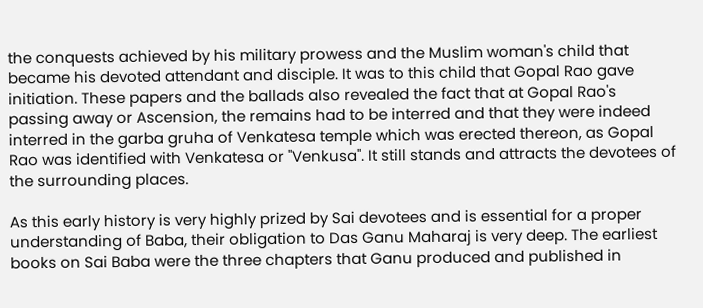the conquests achieved by his military prowess and the Muslim woman's child that became his devoted attendant and disciple. It was to this child that Gopal Rao gave initiation. These papers and the ballads also revealed the fact that at Gopal Rao's passing away or Ascension, the remains had to be interred and that they were indeed interred in the garba gruha of Venkatesa temple which was erected thereon, as Gopal Rao was identified with Venkatesa or "Venkusa". It still stands and attracts the devotees of the surrounding places.

As this early history is very highly prized by Sai devotees and is essential for a proper understanding of Baba, their obligation to Das Ganu Maharaj is very deep. The earliest books on Sai Baba were the three chapters that Ganu produced and published in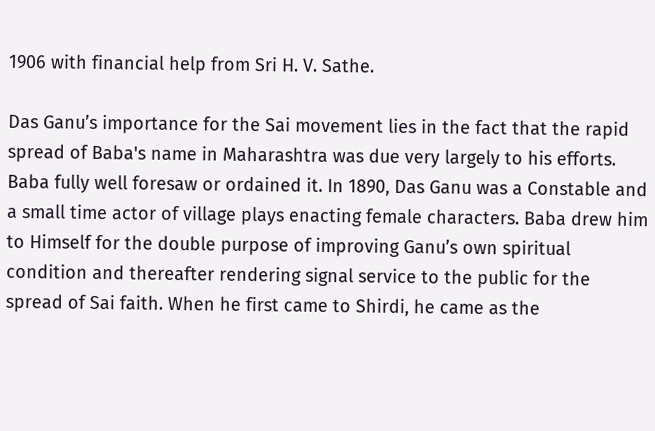1906 with financial help from Sri H. V. Sathe.

Das Ganu’s importance for the Sai movement lies in the fact that the rapid spread of Baba's name in Maharashtra was due very largely to his efforts. Baba fully well foresaw or ordained it. In 1890, Das Ganu was a Constable and a small time actor of village plays enacting female characters. Baba drew him to Himself for the double purpose of improving Ganu’s own spiritual condition and thereafter rendering signal service to the public for the spread of Sai faith. When he first came to Shirdi, he came as the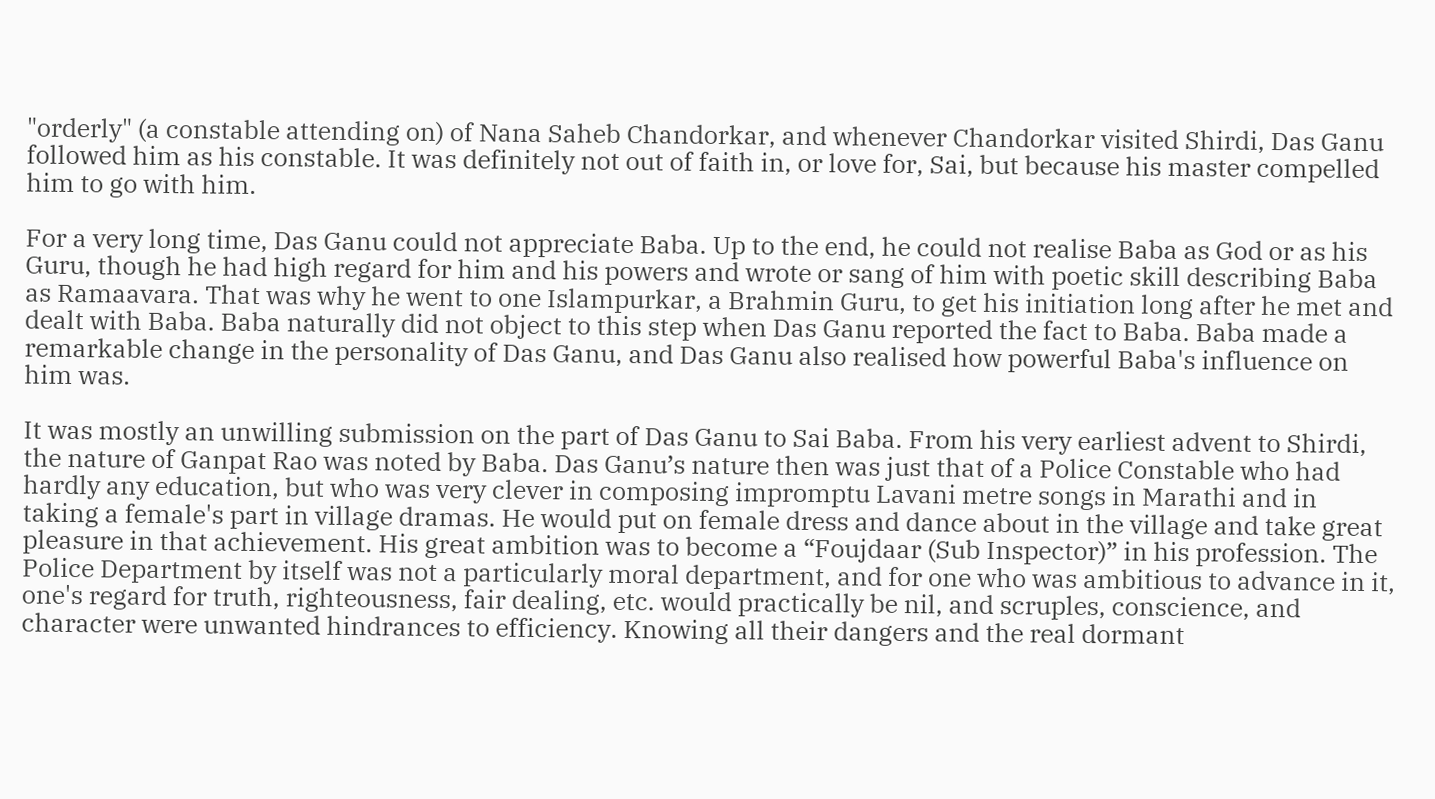"orderly" (a constable attending on) of Nana Saheb Chandorkar, and whenever Chandorkar visited Shirdi, Das Ganu followed him as his constable. It was definitely not out of faith in, or love for, Sai, but because his master compelled him to go with him.

For a very long time, Das Ganu could not appreciate Baba. Up to the end, he could not realise Baba as God or as his Guru, though he had high regard for him and his powers and wrote or sang of him with poetic skill describing Baba as Ramaavara. That was why he went to one Islampurkar, a Brahmin Guru, to get his initiation long after he met and dealt with Baba. Baba naturally did not object to this step when Das Ganu reported the fact to Baba. Baba made a remarkable change in the personality of Das Ganu, and Das Ganu also realised how powerful Baba's influence on him was.

It was mostly an unwilling submission on the part of Das Ganu to Sai Baba. From his very earliest advent to Shirdi, the nature of Ganpat Rao was noted by Baba. Das Ganu’s nature then was just that of a Police Constable who had hardly any education, but who was very clever in composing impromptu Lavani metre songs in Marathi and in taking a female's part in village dramas. He would put on female dress and dance about in the village and take great pleasure in that achievement. His great ambition was to become a “Foujdaar (Sub Inspector)” in his profession. The Police Department by itself was not a particularly moral department, and for one who was ambitious to advance in it, one's regard for truth, righteousness, fair dealing, etc. would practically be nil, and scruples, conscience, and character were unwanted hindrances to efficiency. Knowing all their dangers and the real dormant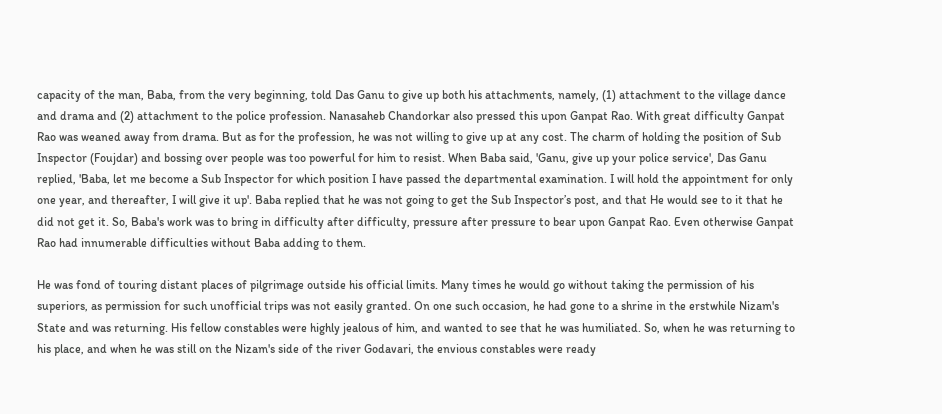capacity of the man, Baba, from the very beginning, told Das Ganu to give up both his attachments, namely, (1) attachment to the village dance and drama and (2) attachment to the police profession. Nanasaheb Chandorkar also pressed this upon Ganpat Rao. With great difficulty Ganpat Rao was weaned away from drama. But as for the profession, he was not willing to give up at any cost. The charm of holding the position of Sub Inspector (Foujdar) and bossing over people was too powerful for him to resist. When Baba said, 'Ganu, give up your police service', Das Ganu replied, 'Baba, let me become a Sub Inspector for which position I have passed the departmental examination. I will hold the appointment for only one year, and thereafter, I will give it up'. Baba replied that he was not going to get the Sub Inspector’s post, and that He would see to it that he did not get it. So, Baba's work was to bring in difficulty after difficulty, pressure after pressure to bear upon Ganpat Rao. Even otherwise Ganpat Rao had innumerable difficulties without Baba adding to them.

He was fond of touring distant places of pilgrimage outside his official limits. Many times he would go without taking the permission of his superiors, as permission for such unofficial trips was not easily granted. On one such occasion, he had gone to a shrine in the erstwhile Nizam's State and was returning. His fellow constables were highly jealous of him, and wanted to see that he was humiliated. So, when he was returning to his place, and when he was still on the Nizam's side of the river Godavari, the envious constables were ready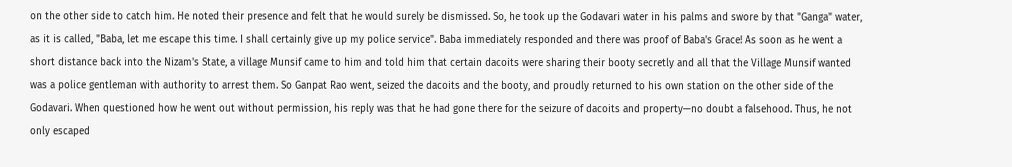on the other side to catch him. He noted their presence and felt that he would surely be dismissed. So, he took up the Godavari water in his palms and swore by that "Ganga" water, as it is called, "Baba, let me escape this time. I shall certainly give up my police service". Baba immediately responded and there was proof of Baba's Grace! As soon as he went a short distance back into the Nizam's State, a village Munsif came to him and told him that certain dacoits were sharing their booty secretly and all that the Village Munsif wanted was a police gentleman with authority to arrest them. So Ganpat Rao went, seized the dacoits and the booty, and proudly returned to his own station on the other side of the Godavari. When questioned how he went out without permission, his reply was that he had gone there for the seizure of dacoits and property—no doubt a falsehood. Thus, he not only escaped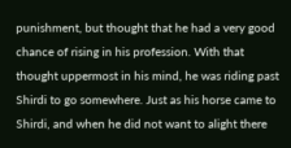punishment, but thought that he had a very good chance of rising in his profession. With that thought uppermost in his mind, he was riding past Shirdi to go somewhere. Just as his horse came to Shirdi, and when he did not want to alight there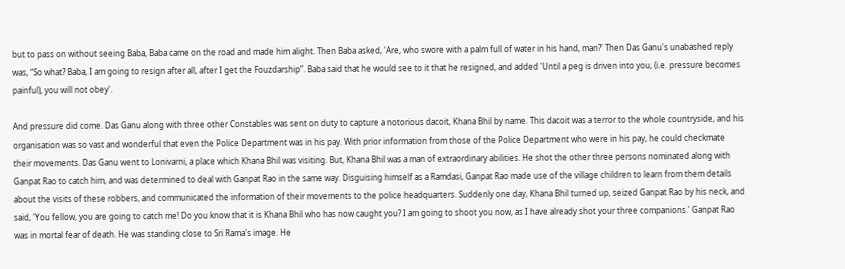but to pass on without seeing Baba, Baba came on the road and made him alight. Then Baba asked, 'Are, who swore with a palm full of water in his hand, man?' Then Das Ganu's unabashed reply was, “So what? Baba, I am going to resign after all, after I get the Fouzdarship”. Baba said that he would see to it that he resigned, and added 'Until a peg is driven into you, (i.e. pressure becomes painful), you will not obey'.

And pressure did come. Das Ganu along with three other Constables was sent on duty to capture a notorious dacoit, Khana Bhil by name. This dacoit was a terror to the whole countryside, and his organisation was so vast and wonderful that even the Police Department was in his pay. With prior information from those of the Police Department who were in his pay, he could checkmate their movements. Das Ganu went to Lonivarni, a place which Khana Bhil was visiting. But, Khana Bhil was a man of extraordinary abilities. He shot the other three persons nominated along with Ganpat Rao to catch him, and was determined to deal with Ganpat Rao in the same way. Disguising himself as a Ramdasi, Ganpat Rao made use of the village children to learn from them details about the visits of these robbers, and communicated the information of their movements to the police headquarters. Suddenly one day, Khana Bhil turned up, seized Ganpat Rao by his neck, and said, 'You fellow, you are going to catch me! Do you know that it is Khana Bhil who has now caught you? I am going to shoot you now, as I have already shot your three companions.' Ganpat Rao was in mortal fear of death. He was standing close to Sri Rama's image. He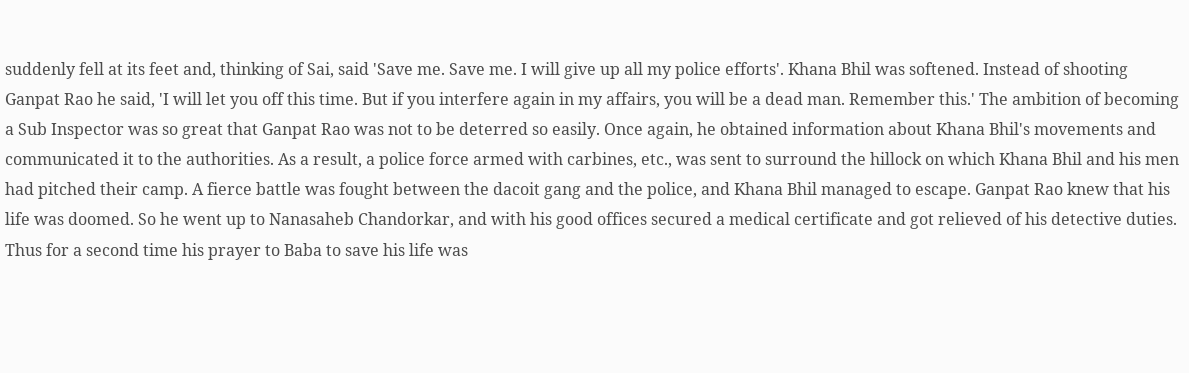suddenly fell at its feet and, thinking of Sai, said 'Save me. Save me. I will give up all my police efforts'. Khana Bhil was softened. Instead of shooting Ganpat Rao he said, 'I will let you off this time. But if you interfere again in my affairs, you will be a dead man. Remember this.' The ambition of becoming a Sub Inspector was so great that Ganpat Rao was not to be deterred so easily. Once again, he obtained information about Khana Bhil's movements and communicated it to the authorities. As a result, a police force armed with carbines, etc., was sent to surround the hillock on which Khana Bhil and his men had pitched their camp. A fierce battle was fought between the dacoit gang and the police, and Khana Bhil managed to escape. Ganpat Rao knew that his life was doomed. So he went up to Nanasaheb Chandorkar, and with his good offices secured a medical certificate and got relieved of his detective duties. Thus for a second time his prayer to Baba to save his life was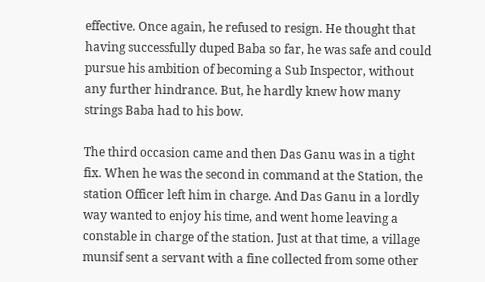effective. Once again, he refused to resign. He thought that having successfully duped Baba so far, he was safe and could pursue his ambition of becoming a Sub Inspector, without any further hindrance. But, he hardly knew how many strings Baba had to his bow.

The third occasion came and then Das Ganu was in a tight fix. When he was the second in command at the Station, the station Officer left him in charge. And Das Ganu in a lordly way wanted to enjoy his time, and went home leaving a constable in charge of the station. Just at that time, a village munsif sent a servant with a fine collected from some other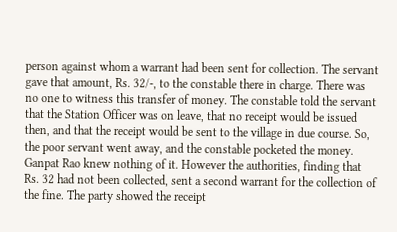person against whom a warrant had been sent for collection. The servant gave that amount, Rs. 32/-, to the constable there in charge. There was no one to witness this transfer of money. The constable told the servant that the Station Officer was on leave, that no receipt would be issued then, and that the receipt would be sent to the village in due course. So, the poor servant went away, and the constable pocketed the money. Ganpat Rao knew nothing of it. However the authorities, finding that Rs. 32 had not been collected, sent a second warrant for the collection of the fine. The party showed the receipt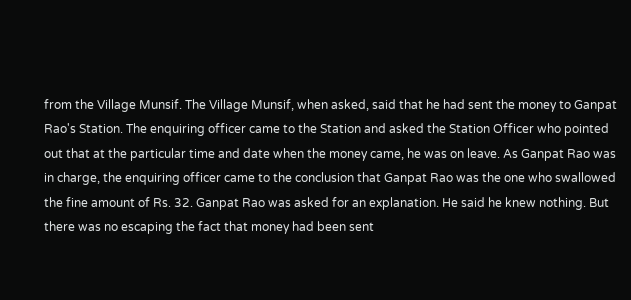from the Village Munsif. The Village Munsif, when asked, said that he had sent the money to Ganpat Rao's Station. The enquiring officer came to the Station and asked the Station Officer who pointed out that at the particular time and date when the money came, he was on leave. As Ganpat Rao was in charge, the enquiring officer came to the conclusion that Ganpat Rao was the one who swallowed the fine amount of Rs. 32. Ganpat Rao was asked for an explanation. He said he knew nothing. But there was no escaping the fact that money had been sent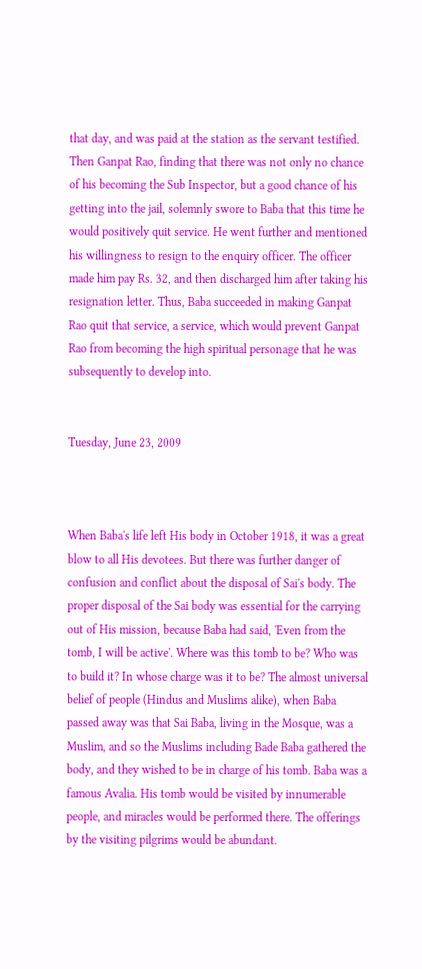that day, and was paid at the station as the servant testified. Then Ganpat Rao, finding that there was not only no chance of his becoming the Sub Inspector, but a good chance of his getting into the jail, solemnly swore to Baba that this time he would positively quit service. He went further and mentioned his willingness to resign to the enquiry officer. The officer made him pay Rs. 32, and then discharged him after taking his resignation letter. Thus, Baba succeeded in making Ganpat Rao quit that service, a service, which would prevent Ganpat Rao from becoming the high spiritual personage that he was subsequently to develop into.


Tuesday, June 23, 2009



When Baba's life left His body in October 1918, it was a great blow to all His devotees. But there was further danger of confusion and conflict about the disposal of Sai's body. The proper disposal of the Sai body was essential for the carrying out of His mission, because Baba had said, 'Even from the tomb, I will be active'. Where was this tomb to be? Who was to build it? In whose charge was it to be? The almost universal belief of people (Hindus and Muslims alike), when Baba passed away was that Sai Baba, living in the Mosque, was a Muslim, and so the Muslims including Bade Baba gathered the body, and they wished to be in charge of his tomb. Baba was a famous Avalia. His tomb would be visited by innumerable people, and miracles would be performed there. The offerings by the visiting pilgrims would be abundant.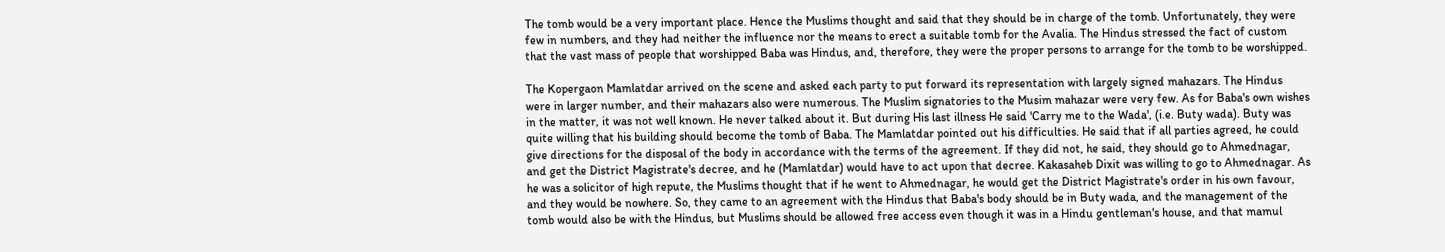The tomb would be a very important place. Hence the Muslims thought and said that they should be in charge of the tomb. Unfortunately, they were few in numbers, and they had neither the influence nor the means to erect a suitable tomb for the Avalia. The Hindus stressed the fact of custom that the vast mass of people that worshipped Baba was Hindus, and, therefore, they were the proper persons to arrange for the tomb to be worshipped.

The Kopergaon Mamlatdar arrived on the scene and asked each party to put forward its representation with largely signed mahazars. The Hindus were in larger number, and their mahazars also were numerous. The Muslim signatories to the Musim mahazar were very few. As for Baba's own wishes in the matter, it was not well known. He never talked about it. But during His last illness He said 'Carry me to the Wada', (i.e. Buty wada). Buty was quite willing that his building should become the tomb of Baba. The Mamlatdar pointed out his difficulties. He said that if all parties agreed, he could give directions for the disposal of the body in accordance with the terms of the agreement. If they did not, he said, they should go to Ahmednagar, and get the District Magistrate's decree, and he (Mamlatdar) would have to act upon that decree. Kakasaheb Dixit was willing to go to Ahmednagar. As he was a solicitor of high repute, the Muslims thought that if he went to Ahmednagar, he would get the District Magistrate's order in his own favour, and they would be nowhere. So, they came to an agreement with the Hindus that Baba's body should be in Buty wada, and the management of the tomb would also be with the Hindus, but Muslims should be allowed free access even though it was in a Hindu gentleman's house, and that mamul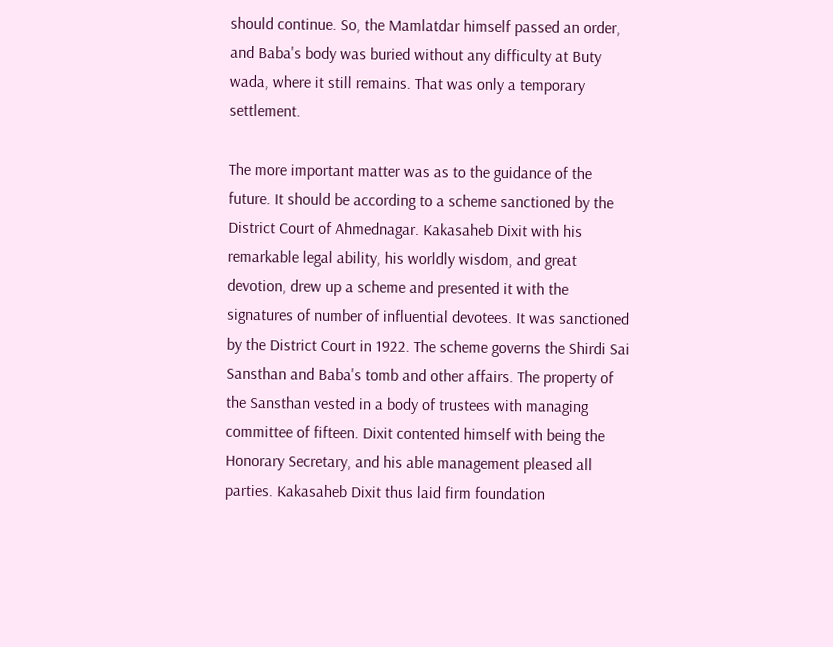should continue. So, the Mamlatdar himself passed an order, and Baba's body was buried without any difficulty at Buty wada, where it still remains. That was only a temporary settlement.

The more important matter was as to the guidance of the future. It should be according to a scheme sanctioned by the District Court of Ahmednagar. Kakasaheb Dixit with his remarkable legal ability, his worldly wisdom, and great devotion, drew up a scheme and presented it with the signatures of number of influential devotees. It was sanctioned by the District Court in 1922. The scheme governs the Shirdi Sai Sansthan and Baba's tomb and other affairs. The property of the Sansthan vested in a body of trustees with managing committee of fifteen. Dixit contented himself with being the Honorary Secretary, and his able management pleased all parties. Kakasaheb Dixit thus laid firm foundation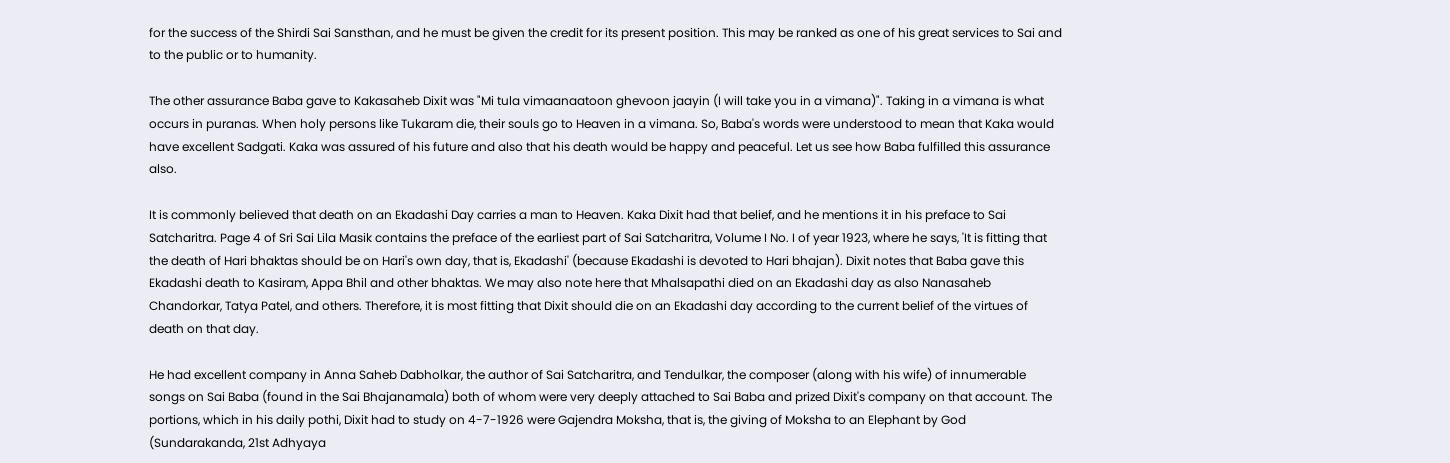for the success of the Shirdi Sai Sansthan, and he must be given the credit for its present position. This may be ranked as one of his great services to Sai and to the public or to humanity.

The other assurance Baba gave to Kakasaheb Dixit was "Mi tula vimaanaatoon ghevoon jaayin (I will take you in a vimana)". Taking in a vimana is what occurs in puranas. When holy persons like Tukaram die, their souls go to Heaven in a vimana. So, Baba's words were understood to mean that Kaka would have excellent Sadgati. Kaka was assured of his future and also that his death would be happy and peaceful. Let us see how Baba fulfilled this assurance also.

It is commonly believed that death on an Ekadashi Day carries a man to Heaven. Kaka Dixit had that belief, and he mentions it in his preface to Sai Satcharitra. Page 4 of Sri Sai Lila Masik contains the preface of the earliest part of Sai Satcharitra, Volume I No. I of year 1923, where he says, 'It is fitting that the death of Hari bhaktas should be on Hari's own day, that is, Ekadashi' (because Ekadashi is devoted to Hari bhajan). Dixit notes that Baba gave this Ekadashi death to Kasiram, Appa Bhil and other bhaktas. We may also note here that Mhalsapathi died on an Ekadashi day as also Nanasaheb Chandorkar, Tatya Patel, and others. Therefore, it is most fitting that Dixit should die on an Ekadashi day according to the current belief of the virtues of death on that day.

He had excellent company in Anna Saheb Dabholkar, the author of Sai Satcharitra, and Tendulkar, the composer (along with his wife) of innumerable songs on Sai Baba (found in the Sai Bhajanamala) both of whom were very deeply attached to Sai Baba and prized Dixit's company on that account. The portions, which in his daily pothi, Dixit had to study on 4-7-1926 were Gajendra Moksha, that is, the giving of Moksha to an Elephant by God (Sundarakanda, 21st Adhyaya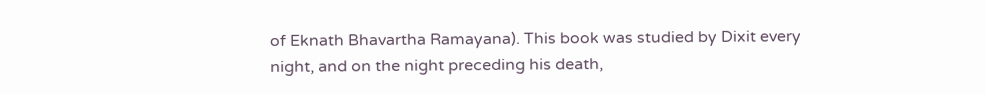of Eknath Bhavartha Ramayana). This book was studied by Dixit every night, and on the night preceding his death,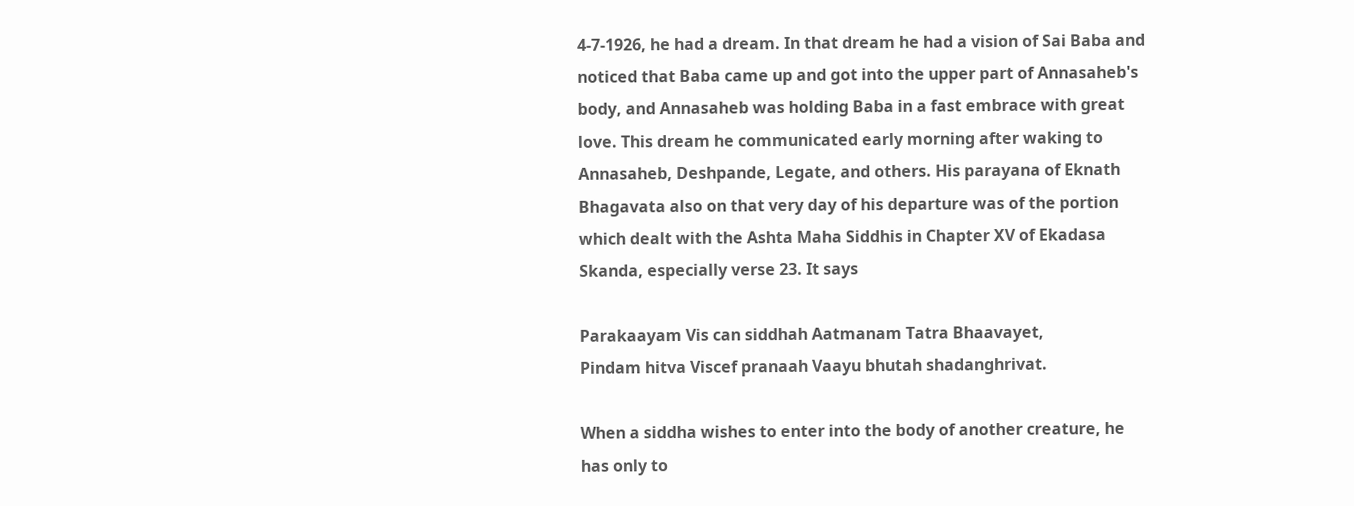4-7-1926, he had a dream. In that dream he had a vision of Sai Baba and noticed that Baba came up and got into the upper part of Annasaheb's body, and Annasaheb was holding Baba in a fast embrace with great love. This dream he communicated early morning after waking to Annasaheb, Deshpande, Legate, and others. His parayana of Eknath Bhagavata also on that very day of his departure was of the portion which dealt with the Ashta Maha Siddhis in Chapter XV of Ekadasa Skanda, especially verse 23. It says

Parakaayam Vis can siddhah Aatmanam Tatra Bhaavayet,
Pindam hitva Viscef pranaah Vaayu bhutah shadanghrivat.

When a siddha wishes to enter into the body of another creature, he has only to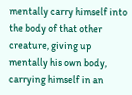mentally carry himself into the body of that other creature, giving up mentally his own body, carrying himself in an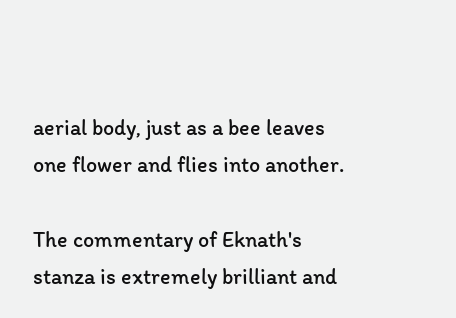aerial body, just as a bee leaves one flower and flies into another.

The commentary of Eknath's stanza is extremely brilliant and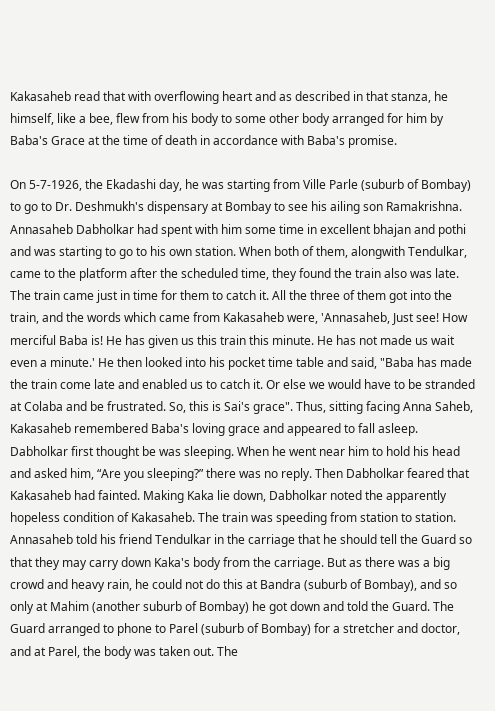Kakasaheb read that with overflowing heart and as described in that stanza, he himself, like a bee, flew from his body to some other body arranged for him by Baba's Grace at the time of death in accordance with Baba's promise.

On 5-7-1926, the Ekadashi day, he was starting from Ville Parle (suburb of Bombay) to go to Dr. Deshmukh's dispensary at Bombay to see his ailing son Ramakrishna. Annasaheb Dabholkar had spent with him some time in excellent bhajan and pothi and was starting to go to his own station. When both of them, alongwith Tendulkar, came to the platform after the scheduled time, they found the train also was late. The train came just in time for them to catch it. All the three of them got into the train, and the words which came from Kakasaheb were, 'Annasaheb, Just see! How merciful Baba is! He has given us this train this minute. He has not made us wait even a minute.' He then looked into his pocket time table and said, "Baba has made the train come late and enabled us to catch it. Or else we would have to be stranded at Colaba and be frustrated. So, this is Sai's grace". Thus, sitting facing Anna Saheb, Kakasaheb remembered Baba's loving grace and appeared to fall asleep. Dabholkar first thought be was sleeping. When he went near him to hold his head and asked him, “Are you sleeping?” there was no reply. Then Dabholkar feared that Kakasaheb had fainted. Making Kaka lie down, Dabholkar noted the apparently hopeless condition of Kakasaheb. The train was speeding from station to station. Annasaheb told his friend Tendulkar in the carriage that he should tell the Guard so that they may carry down Kaka's body from the carriage. But as there was a big crowd and heavy rain, he could not do this at Bandra (suburb of Bombay), and so only at Mahim (another suburb of Bombay) he got down and told the Guard. The Guard arranged to phone to Parel (suburb of Bombay) for a stretcher and doctor, and at Parel, the body was taken out. The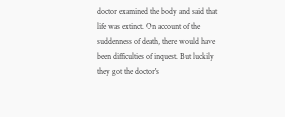doctor examined the body and said that life was extinct. On account of the suddenness of death, there would have been difficulties of inquest. But luckily they got the doctor's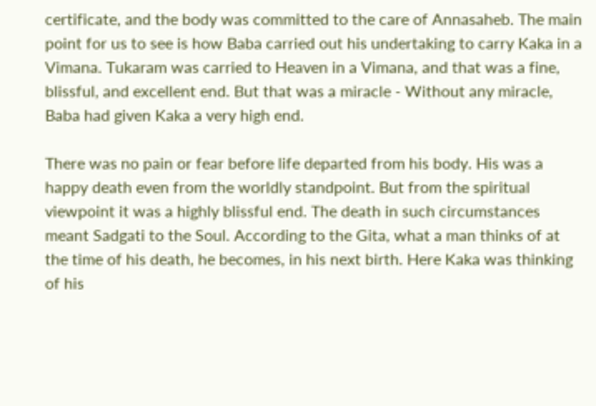certificate, and the body was committed to the care of Annasaheb. The main point for us to see is how Baba carried out his undertaking to carry Kaka in a Vimana. Tukaram was carried to Heaven in a Vimana, and that was a fine, blissful, and excellent end. But that was a miracle - Without any miracle, Baba had given Kaka a very high end.

There was no pain or fear before life departed from his body. His was a happy death even from the worldly standpoint. But from the spiritual viewpoint it was a highly blissful end. The death in such circumstances meant Sadgati to the Soul. According to the Gita, what a man thinks of at the time of his death, he becomes, in his next birth. Here Kaka was thinking of his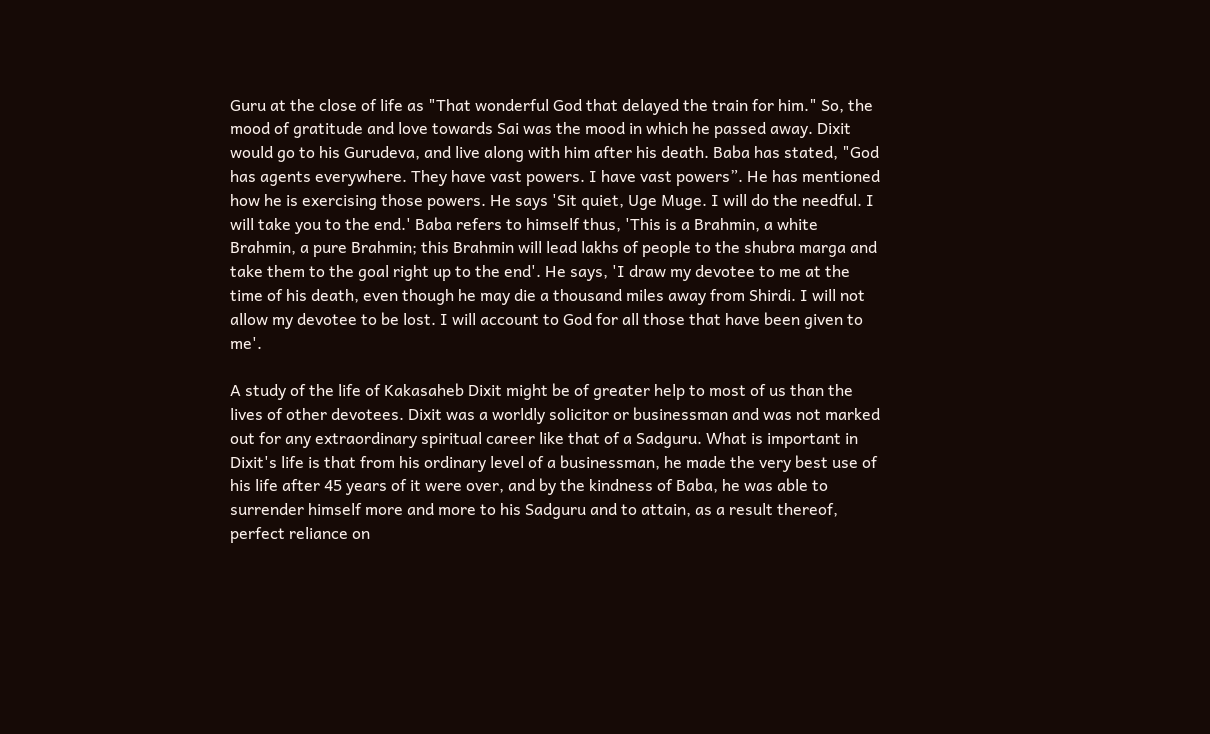Guru at the close of life as "That wonderful God that delayed the train for him." So, the mood of gratitude and love towards Sai was the mood in which he passed away. Dixit would go to his Gurudeva, and live along with him after his death. Baba has stated, "God has agents everywhere. They have vast powers. I have vast powers”. He has mentioned how he is exercising those powers. He says 'Sit quiet, Uge Muge. I will do the needful. I will take you to the end.' Baba refers to himself thus, 'This is a Brahmin, a white Brahmin, a pure Brahmin; this Brahmin will lead lakhs of people to the shubra marga and take them to the goal right up to the end'. He says, 'I draw my devotee to me at the time of his death, even though he may die a thousand miles away from Shirdi. I will not allow my devotee to be lost. I will account to God for all those that have been given to me'.

A study of the life of Kakasaheb Dixit might be of greater help to most of us than the lives of other devotees. Dixit was a worldly solicitor or businessman and was not marked out for any extraordinary spiritual career like that of a Sadguru. What is important in Dixit's life is that from his ordinary level of a businessman, he made the very best use of his life after 45 years of it were over, and by the kindness of Baba, he was able to surrender himself more and more to his Sadguru and to attain, as a result thereof, perfect reliance on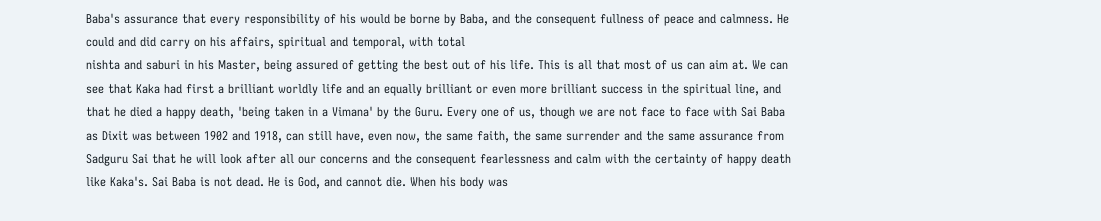Baba's assurance that every responsibility of his would be borne by Baba, and the consequent fullness of peace and calmness. He could and did carry on his affairs, spiritual and temporal, with total
nishta and saburi in his Master, being assured of getting the best out of his life. This is all that most of us can aim at. We can see that Kaka had first a brilliant worldly life and an equally brilliant or even more brilliant success in the spiritual line, and that he died a happy death, 'being taken in a Vimana' by the Guru. Every one of us, though we are not face to face with Sai Baba as Dixit was between 1902 and 1918, can still have, even now, the same faith, the same surrender and the same assurance from Sadguru Sai that he will look after all our concerns and the consequent fearlessness and calm with the certainty of happy death like Kaka's. Sai Baba is not dead. He is God, and cannot die. When his body was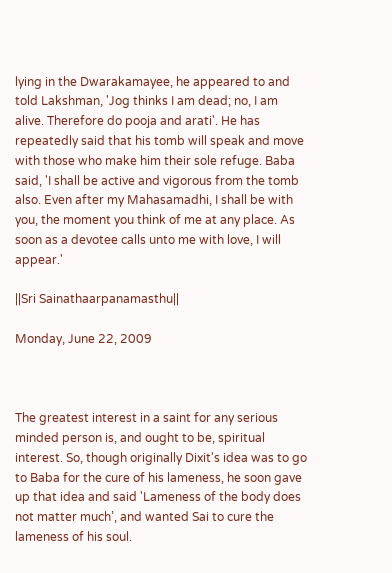lying in the Dwarakamayee, he appeared to and told Lakshman, 'Jog thinks I am dead; no, I am alive. Therefore do pooja and arati'. He has repeatedly said that his tomb will speak and move with those who make him their sole refuge. Baba said, 'I shall be active and vigorous from the tomb also. Even after my Mahasamadhi, I shall be with you, the moment you think of me at any place. As soon as a devotee calls unto me with love, I will appear.'

||Sri Sainathaarpanamasthu||

Monday, June 22, 2009



The greatest interest in a saint for any serious minded person is, and ought to be, spiritual interest. So, though originally Dixit's idea was to go to Baba for the cure of his lameness, he soon gave up that idea and said 'Lameness of the body does not matter much’, and wanted Sai to cure the lameness of his soul.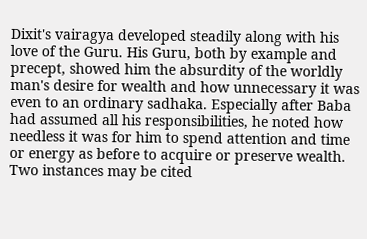Dixit's vairagya developed steadily along with his love of the Guru. His Guru, both by example and precept, showed him the absurdity of the worldly man's desire for wealth and how unnecessary it was even to an ordinary sadhaka. Especially after Baba had assumed all his responsibilities, he noted how needless it was for him to spend attention and time or energy as before to acquire or preserve wealth. Two instances may be cited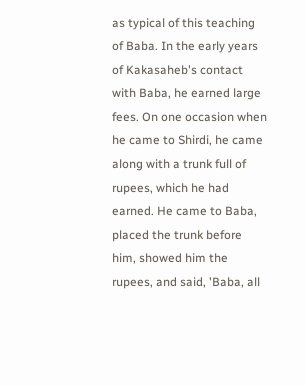as typical of this teaching of Baba. In the early years of Kakasaheb's contact with Baba, he earned large fees. On one occasion when he came to Shirdi, he came along with a trunk full of rupees, which he had earned. He came to Baba, placed the trunk before him, showed him the rupees, and said, 'Baba, all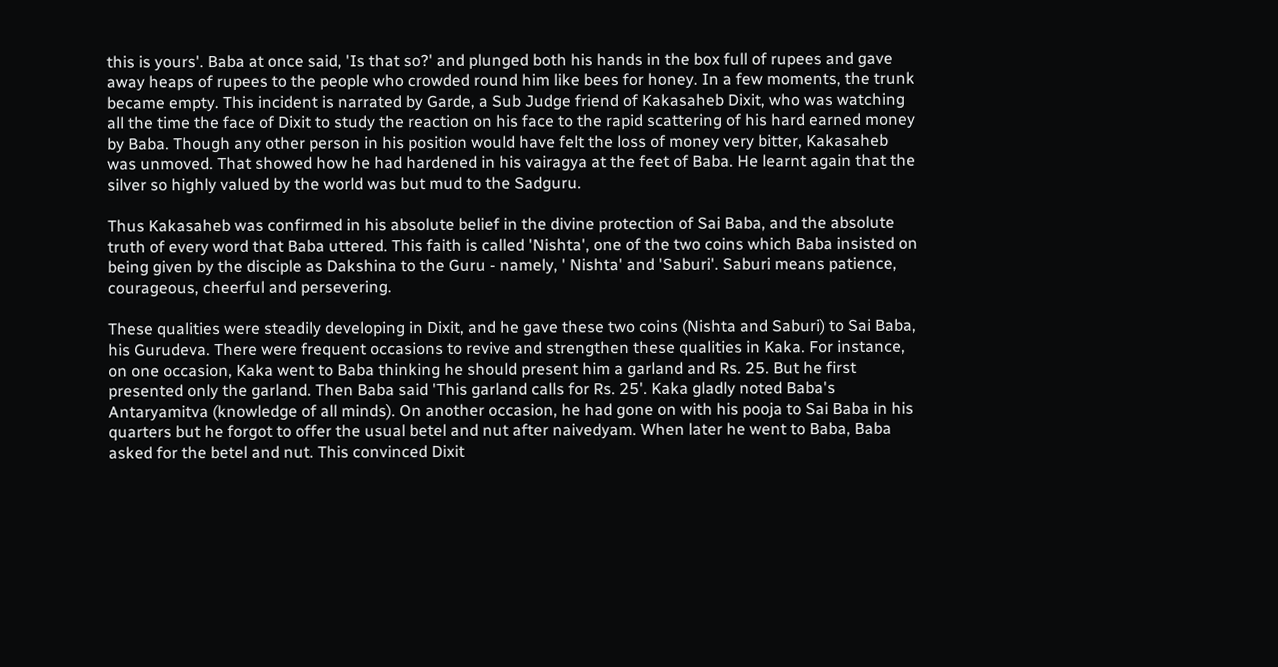this is yours'. Baba at once said, 'Is that so?' and plunged both his hands in the box full of rupees and gave away heaps of rupees to the people who crowded round him like bees for honey. In a few moments, the trunk became empty. This incident is narrated by Garde, a Sub Judge friend of Kakasaheb Dixit, who was watching all the time the face of Dixit to study the reaction on his face to the rapid scattering of his hard earned money by Baba. Though any other person in his position would have felt the loss of money very bitter, Kakasaheb was unmoved. That showed how he had hardened in his vairagya at the feet of Baba. He learnt again that the silver so highly valued by the world was but mud to the Sadguru.

Thus Kakasaheb was confirmed in his absolute belief in the divine protection of Sai Baba, and the absolute truth of every word that Baba uttered. This faith is called 'Nishta', one of the two coins which Baba insisted on being given by the disciple as Dakshina to the Guru - namely, ' Nishta' and 'Saburi'. Saburi means patience, courageous, cheerful and persevering.

These qualities were steadily developing in Dixit, and he gave these two coins (Nishta and Saburi) to Sai Baba, his Gurudeva. There were frequent occasions to revive and strengthen these qualities in Kaka. For instance, on one occasion, Kaka went to Baba thinking he should present him a garland and Rs. 25. But he first presented only the garland. Then Baba said 'This garland calls for Rs. 25'. Kaka gladly noted Baba's Antaryamitva (knowledge of all minds). On another occasion, he had gone on with his pooja to Sai Baba in his quarters but he forgot to offer the usual betel and nut after naivedyam. When later he went to Baba, Baba asked for the betel and nut. This convinced Dixit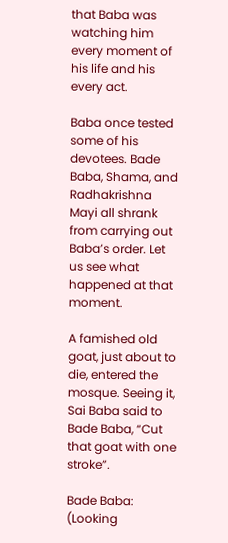that Baba was watching him every moment of his life and his every act.

Baba once tested some of his devotees. Bade Baba, Shama, and Radhakrishna Mayi all shrank from carrying out Baba’s order. Let us see what happened at that moment.

A famished old goat, just about to die, entered the mosque. Seeing it, Sai Baba said to Bade Baba, “Cut that goat with one stroke”.

Bade Baba: (Looking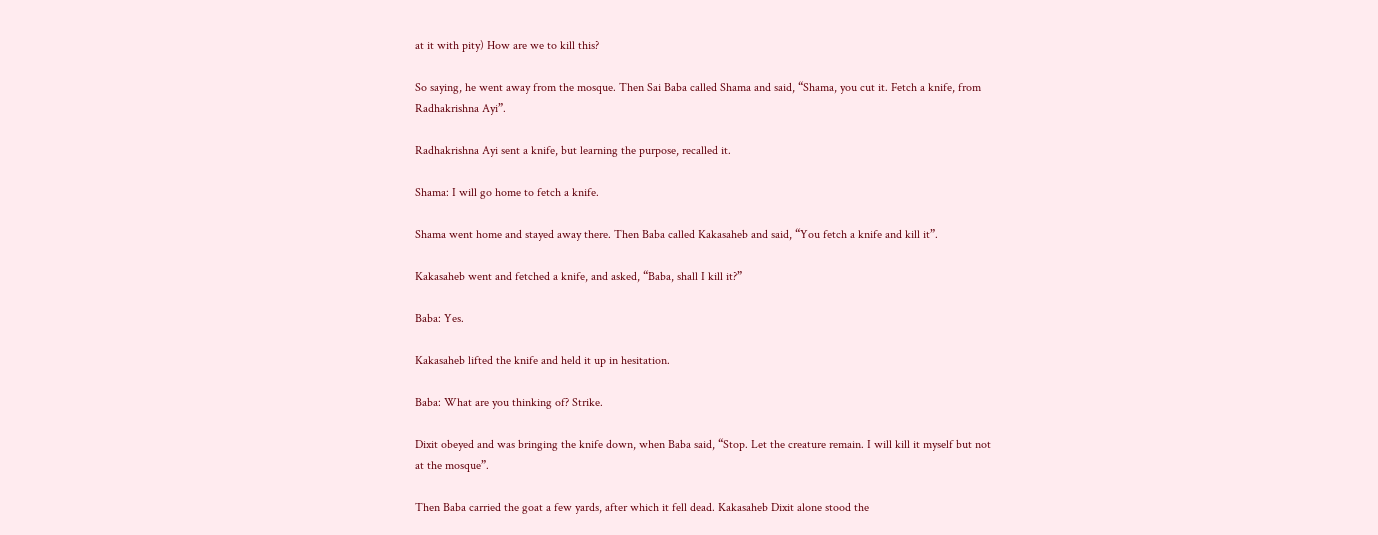at it with pity) How are we to kill this?

So saying, he went away from the mosque. Then Sai Baba called Shama and said, “Shama, you cut it. Fetch a knife, from Radhakrishna Ayi”.

Radhakrishna Ayi sent a knife, but learning the purpose, recalled it.

Shama: I will go home to fetch a knife.

Shama went home and stayed away there. Then Baba called Kakasaheb and said, “You fetch a knife and kill it”.

Kakasaheb went and fetched a knife, and asked, “Baba, shall I kill it?”

Baba: Yes.

Kakasaheb lifted the knife and held it up in hesitation.

Baba: What are you thinking of? Strike.

Dixit obeyed and was bringing the knife down, when Baba said, “Stop. Let the creature remain. I will kill it myself but not at the mosque”.

Then Baba carried the goat a few yards, after which it fell dead. Kakasaheb Dixit alone stood the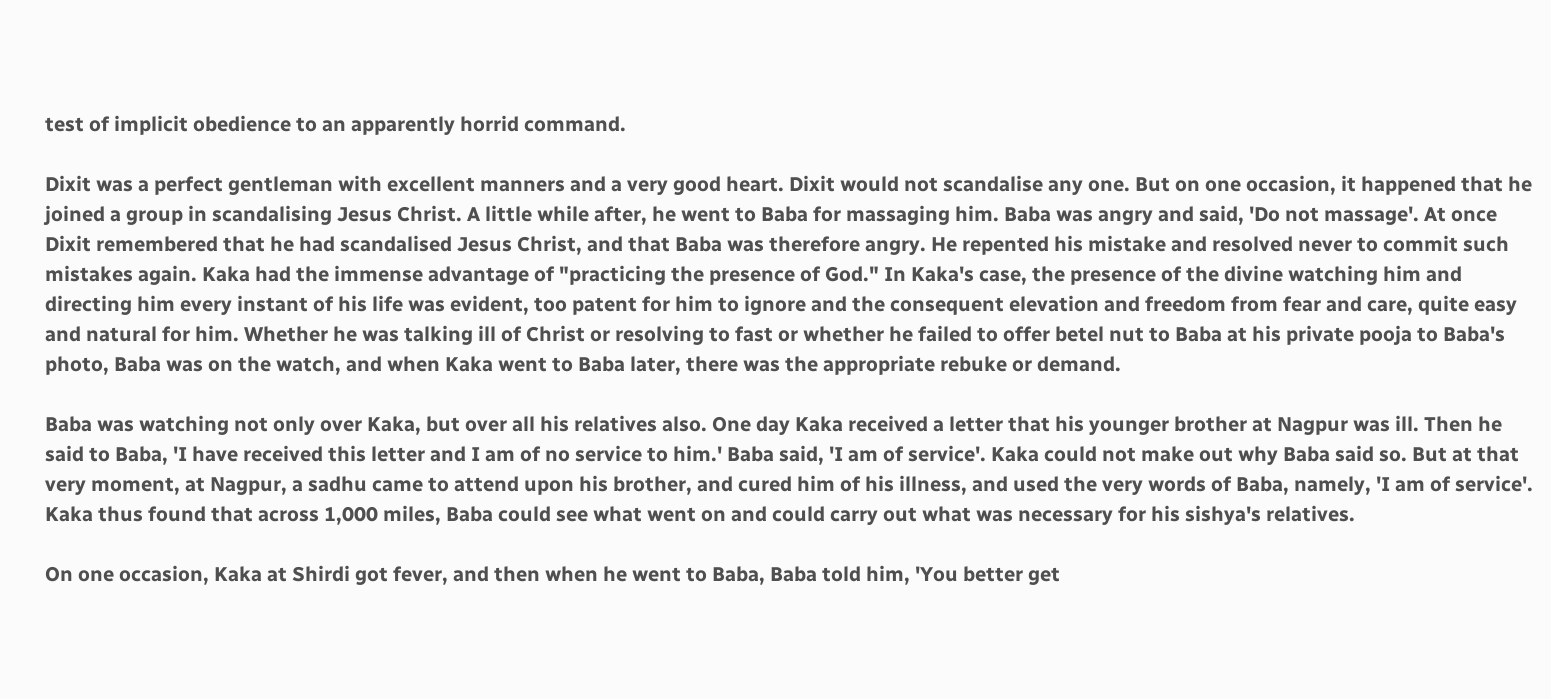test of implicit obedience to an apparently horrid command.

Dixit was a perfect gentleman with excellent manners and a very good heart. Dixit would not scandalise any one. But on one occasion, it happened that he joined a group in scandalising Jesus Christ. A little while after, he went to Baba for massaging him. Baba was angry and said, 'Do not massage'. At once Dixit remembered that he had scandalised Jesus Christ, and that Baba was therefore angry. He repented his mistake and resolved never to commit such mistakes again. Kaka had the immense advantage of "practicing the presence of God." In Kaka's case, the presence of the divine watching him and directing him every instant of his life was evident, too patent for him to ignore and the consequent elevation and freedom from fear and care, quite easy and natural for him. Whether he was talking ill of Christ or resolving to fast or whether he failed to offer betel nut to Baba at his private pooja to Baba's photo, Baba was on the watch, and when Kaka went to Baba later, there was the appropriate rebuke or demand.

Baba was watching not only over Kaka, but over all his relatives also. One day Kaka received a letter that his younger brother at Nagpur was ill. Then he said to Baba, 'I have received this letter and I am of no service to him.' Baba said, 'I am of service'. Kaka could not make out why Baba said so. But at that very moment, at Nagpur, a sadhu came to attend upon his brother, and cured him of his illness, and used the very words of Baba, namely, 'I am of service'. Kaka thus found that across 1,000 miles, Baba could see what went on and could carry out what was necessary for his sishya's relatives.

On one occasion, Kaka at Shirdi got fever, and then when he went to Baba, Baba told him, 'You better get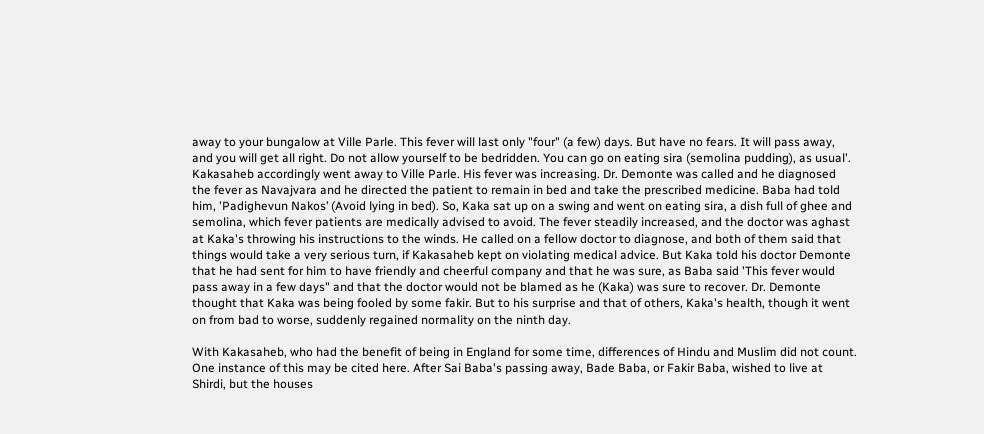away to your bungalow at Ville Parle. This fever will last only "four" (a few) days. But have no fears. It will pass away, and you will get all right. Do not allow yourself to be bedridden. You can go on eating sira (semolina pudding), as usual'. Kakasaheb accordingly went away to Ville Parle. His fever was increasing. Dr. Demonte was called and he diagnosed the fever as Navajvara and he directed the patient to remain in bed and take the prescribed medicine. Baba had told him, 'Padighevun Nakos’ (Avoid lying in bed). So, Kaka sat up on a swing and went on eating sira, a dish full of ghee and semolina, which fever patients are medically advised to avoid. The fever steadily increased, and the doctor was aghast at Kaka's throwing his instructions to the winds. He called on a fellow doctor to diagnose, and both of them said that things would take a very serious turn, if Kakasaheb kept on violating medical advice. But Kaka told his doctor Demonte that he had sent for him to have friendly and cheerful company and that he was sure, as Baba said 'This fever would pass away in a few days" and that the doctor would not be blamed as he (Kaka) was sure to recover. Dr. Demonte thought that Kaka was being fooled by some fakir. But to his surprise and that of others, Kaka's health, though it went on from bad to worse, suddenly regained normality on the ninth day.

With Kakasaheb, who had the benefit of being in England for some time, differences of Hindu and Muslim did not count. One instance of this may be cited here. After Sai Baba's passing away, Bade Baba, or Fakir Baba, wished to live at Shirdi, but the houses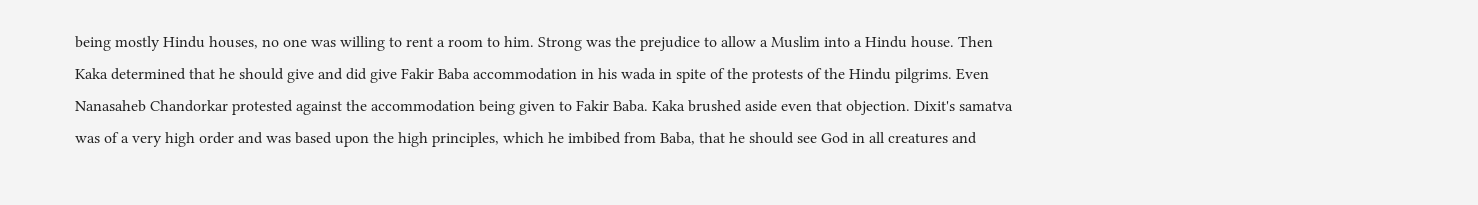being mostly Hindu houses, no one was willing to rent a room to him. Strong was the prejudice to allow a Muslim into a Hindu house. Then Kaka determined that he should give and did give Fakir Baba accommodation in his wada in spite of the protests of the Hindu pilgrims. Even Nanasaheb Chandorkar protested against the accommodation being given to Fakir Baba. Kaka brushed aside even that objection. Dixit's samatva was of a very high order and was based upon the high principles, which he imbibed from Baba, that he should see God in all creatures and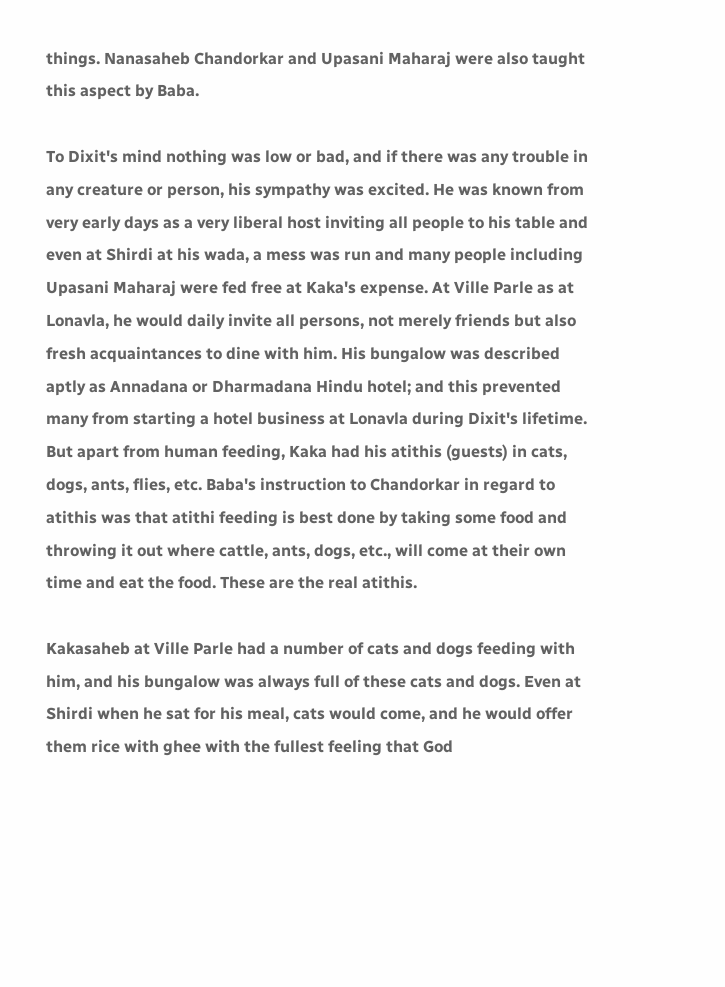things. Nanasaheb Chandorkar and Upasani Maharaj were also taught this aspect by Baba.

To Dixit's mind nothing was low or bad, and if there was any trouble in any creature or person, his sympathy was excited. He was known from very early days as a very liberal host inviting all people to his table and even at Shirdi at his wada, a mess was run and many people including Upasani Maharaj were fed free at Kaka's expense. At Ville Parle as at Lonavla, he would daily invite all persons, not merely friends but also fresh acquaintances to dine with him. His bungalow was described aptly as Annadana or Dharmadana Hindu hotel; and this prevented many from starting a hotel business at Lonavla during Dixit's lifetime. But apart from human feeding, Kaka had his atithis (guests) in cats, dogs, ants, flies, etc. Baba's instruction to Chandorkar in regard to atithis was that atithi feeding is best done by taking some food and throwing it out where cattle, ants, dogs, etc., will come at their own time and eat the food. These are the real atithis.

Kakasaheb at Ville Parle had a number of cats and dogs feeding with him, and his bungalow was always full of these cats and dogs. Even at Shirdi when he sat for his meal, cats would come, and he would offer them rice with ghee with the fullest feeling that God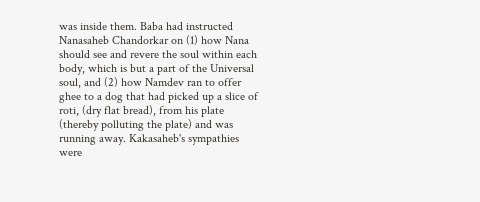was inside them. Baba had instructed Nanasaheb Chandorkar on (1) how Nana should see and revere the soul within each body, which is but a part of the Universal soul, and (2) how Namdev ran to offer ghee to a dog that had picked up a slice of roti, (dry flat bread), from his plate (thereby polluting the plate) and was running away. Kakasaheb's sympathies were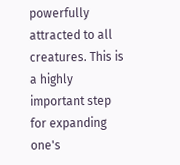powerfully attracted to all creatures. This is a highly important step for expanding one's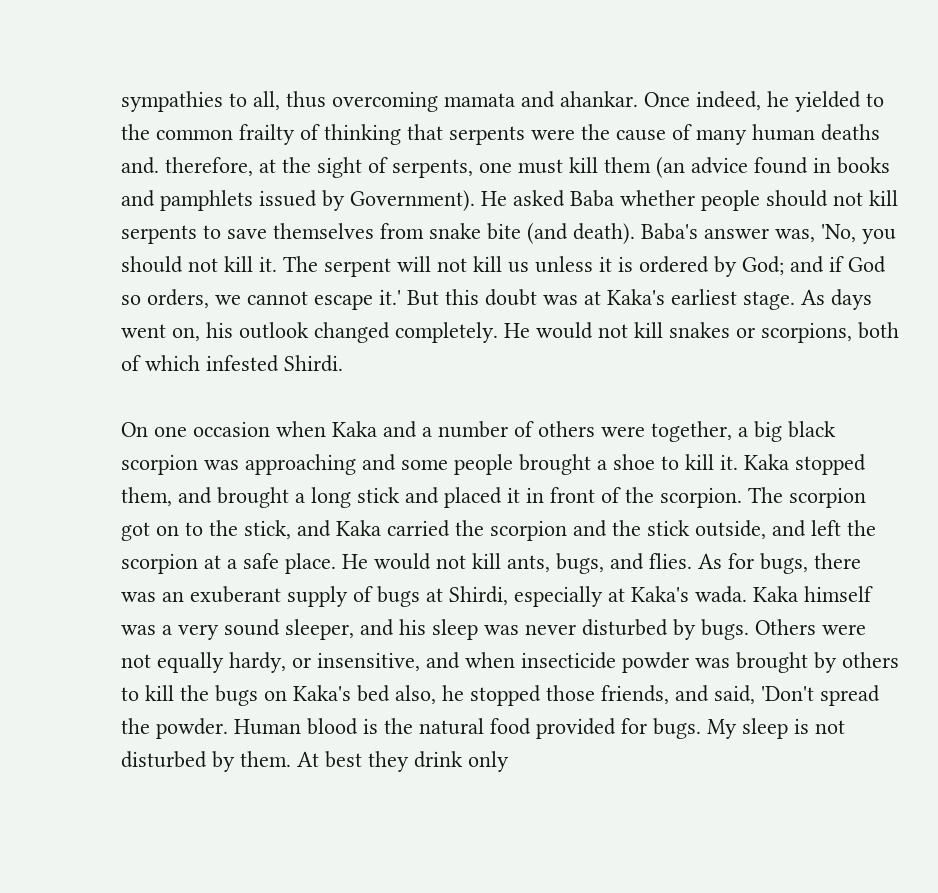sympathies to all, thus overcoming mamata and ahankar. Once indeed, he yielded to the common frailty of thinking that serpents were the cause of many human deaths and. therefore, at the sight of serpents, one must kill them (an advice found in books and pamphlets issued by Government). He asked Baba whether people should not kill serpents to save themselves from snake bite (and death). Baba's answer was, 'No, you should not kill it. The serpent will not kill us unless it is ordered by God; and if God so orders, we cannot escape it.' But this doubt was at Kaka's earliest stage. As days went on, his outlook changed completely. He would not kill snakes or scorpions, both of which infested Shirdi.

On one occasion when Kaka and a number of others were together, a big black scorpion was approaching and some people brought a shoe to kill it. Kaka stopped them, and brought a long stick and placed it in front of the scorpion. The scorpion got on to the stick, and Kaka carried the scorpion and the stick outside, and left the scorpion at a safe place. He would not kill ants, bugs, and flies. As for bugs, there was an exuberant supply of bugs at Shirdi, especially at Kaka's wada. Kaka himself was a very sound sleeper, and his sleep was never disturbed by bugs. Others were not equally hardy, or insensitive, and when insecticide powder was brought by others to kill the bugs on Kaka's bed also, he stopped those friends, and said, 'Don't spread the powder. Human blood is the natural food provided for bugs. My sleep is not disturbed by them. At best they drink only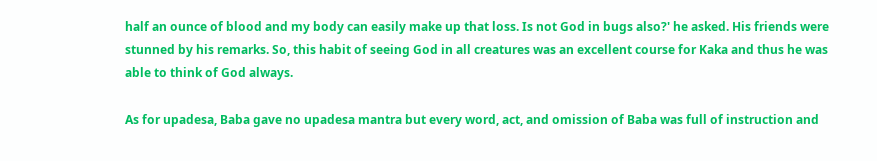half an ounce of blood and my body can easily make up that loss. Is not God in bugs also?' he asked. His friends were stunned by his remarks. So, this habit of seeing God in all creatures was an excellent course for Kaka and thus he was able to think of God always.

As for upadesa, Baba gave no upadesa mantra but every word, act, and omission of Baba was full of instruction and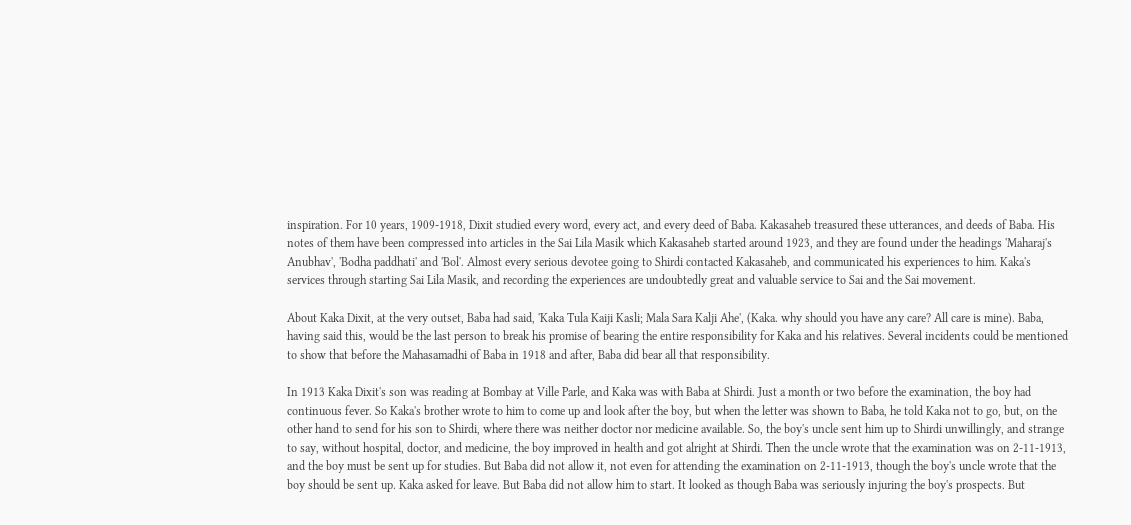inspiration. For 10 years, 1909-1918, Dixit studied every word, every act, and every deed of Baba. Kakasaheb treasured these utterances, and deeds of Baba. His notes of them have been compressed into articles in the Sai Lila Masik which Kakasaheb started around 1923, and they are found under the headings 'Maharaj's Anubhav', 'Bodha paddhati' and 'Bol'. Almost every serious devotee going to Shirdi contacted Kakasaheb, and communicated his experiences to him. Kaka's services through starting Sai Lila Masik, and recording the experiences are undoubtedly great and valuable service to Sai and the Sai movement.

About Kaka Dixit, at the very outset, Baba had said, 'Kaka Tula Kaiji Kasli; Mala Sara Kalji Ahe', (Kaka. why should you have any care? All care is mine). Baba, having said this, would be the last person to break his promise of bearing the entire responsibility for Kaka and his relatives. Several incidents could be mentioned to show that before the Mahasamadhi of Baba in 1918 and after, Baba did bear all that responsibility.

In 1913 Kaka Dixit's son was reading at Bombay at Ville Parle, and Kaka was with Baba at Shirdi. Just a month or two before the examination, the boy had continuous fever. So Kaka's brother wrote to him to come up and look after the boy, but when the letter was shown to Baba, he told Kaka not to go, but, on the other hand to send for his son to Shirdi, where there was neither doctor nor medicine available. So, the boy's uncle sent him up to Shirdi unwillingly, and strange to say, without hospital, doctor, and medicine, the boy improved in health and got alright at Shirdi. Then the uncle wrote that the examination was on 2-11-1913, and the boy must be sent up for studies. But Baba did not allow it, not even for attending the examination on 2-11-1913, though the boy's uncle wrote that the boy should be sent up. Kaka asked for leave. But Baba did not allow him to start. It looked as though Baba was seriously injuring the boy's prospects. But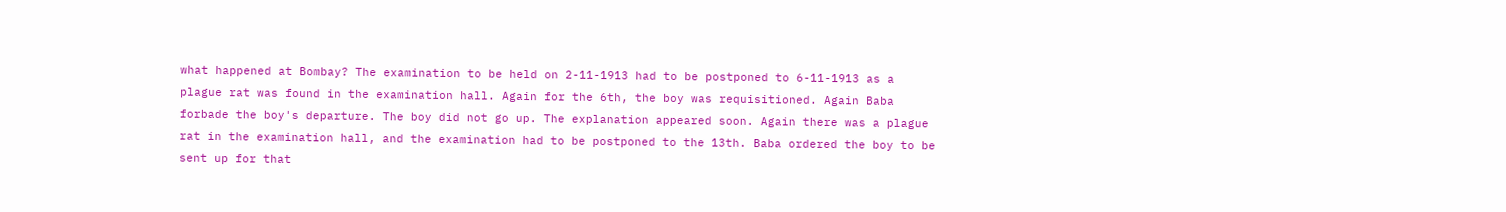what happened at Bombay? The examination to be held on 2-11-1913 had to be postponed to 6-11-1913 as a plague rat was found in the examination hall. Again for the 6th, the boy was requisitioned. Again Baba forbade the boy's departure. The boy did not go up. The explanation appeared soon. Again there was a plague rat in the examination hall, and the examination had to be postponed to the 13th. Baba ordered the boy to be sent up for that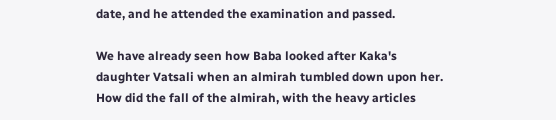date, and he attended the examination and passed.

We have already seen how Baba looked after Kaka's daughter Vatsali when an almirah tumbled down upon her. How did the fall of the almirah, with the heavy articles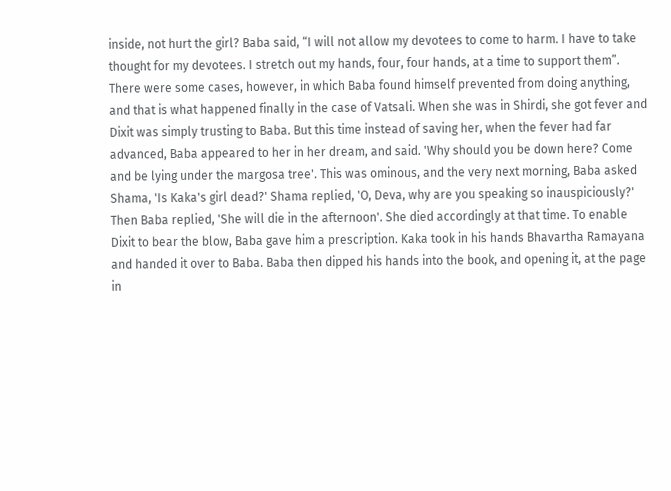inside, not hurt the girl? Baba said, “I will not allow my devotees to come to harm. I have to take thought for my devotees. I stretch out my hands, four, four hands, at a time to support them”. There were some cases, however, in which Baba found himself prevented from doing anything, and that is what happened finally in the case of Vatsali. When she was in Shirdi, she got fever and Dixit was simply trusting to Baba. But this time instead of saving her, when the fever had far advanced, Baba appeared to her in her dream, and said. 'Why should you be down here? Come and be lying under the margosa tree'. This was ominous, and the very next morning, Baba asked Shama, 'Is Kaka's girl dead?' Shama replied, 'O, Deva, why are you speaking so inauspiciously?' Then Baba replied, 'She will die in the afternoon'. She died accordingly at that time. To enable Dixit to bear the blow, Baba gave him a prescription. Kaka took in his hands Bhavartha Ramayana and handed it over to Baba. Baba then dipped his hands into the book, and opening it, at the page in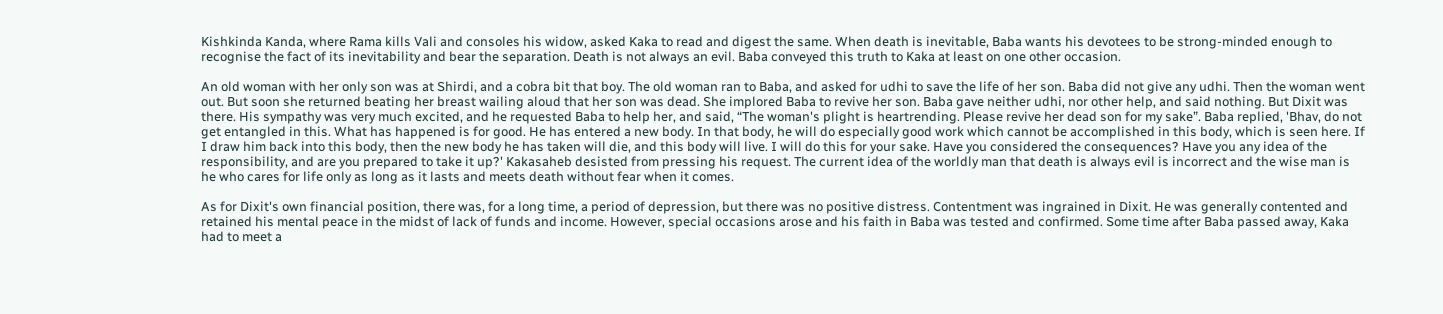Kishkinda Kanda, where Rama kills Vali and consoles his widow, asked Kaka to read and digest the same. When death is inevitable, Baba wants his devotees to be strong-minded enough to recognise the fact of its inevitability and bear the separation. Death is not always an evil. Baba conveyed this truth to Kaka at least on one other occasion.

An old woman with her only son was at Shirdi, and a cobra bit that boy. The old woman ran to Baba, and asked for udhi to save the life of her son. Baba did not give any udhi. Then the woman went out. But soon she returned beating her breast wailing aloud that her son was dead. She implored Baba to revive her son. Baba gave neither udhi, nor other help, and said nothing. But Dixit was there. His sympathy was very much excited, and he requested Baba to help her, and said, “The woman's plight is heartrending. Please revive her dead son for my sake”. Baba replied, 'Bhav, do not get entangled in this. What has happened is for good. He has entered a new body. In that body, he will do especially good work which cannot be accomplished in this body, which is seen here. If I draw him back into this body, then the new body he has taken will die, and this body will live. I will do this for your sake. Have you considered the consequences? Have you any idea of the responsibility, and are you prepared to take it up?' Kakasaheb desisted from pressing his request. The current idea of the worldly man that death is always evil is incorrect and the wise man is he who cares for life only as long as it lasts and meets death without fear when it comes.

As for Dixit's own financial position, there was, for a long time, a period of depression, but there was no positive distress. Contentment was ingrained in Dixit. He was generally contented and retained his mental peace in the midst of lack of funds and income. However, special occasions arose and his faith in Baba was tested and confirmed. Some time after Baba passed away, Kaka had to meet a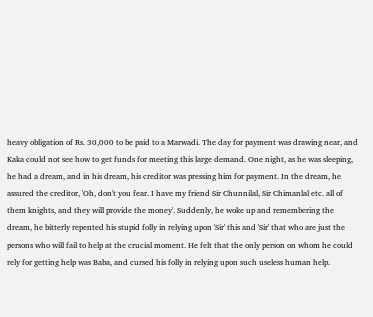heavy obligation of Rs. 30,000 to be paid to a Marwadi. The day for payment was drawing near, and Kaka could not see how to get funds for meeting this large demand. One night, as he was sleeping, he had a dream, and in his dream, his creditor was pressing him for payment. In the dream, he assured the creditor, 'Oh, don't you fear. I have my friend Sir Chunnilal, Sir Chimanlal etc. all of them knights, and they will provide the money'. Suddenly, he woke up and remembering the dream, he bitterly repented his stupid folly in relying upon 'Sir' this and 'Sir' that who are just the persons who will fail to help at the crucial moment. He felt that the only person on whom he could rely for getting help was Baba, and cursed his folly in relying upon such useless human help.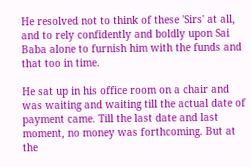He resolved not to think of these 'Sirs' at all, and to rely confidently and boldly upon Sai Baba alone to furnish him with the funds and that too in time.

He sat up in his office room on a chair and was waiting and waiting till the actual date of payment came. Till the last date and last moment, no money was forthcoming. But at the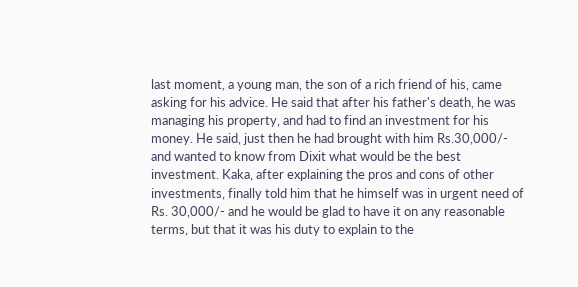last moment, a young man, the son of a rich friend of his, came asking for his advice. He said that after his father's death, he was managing his property, and had to find an investment for his money. He said, just then he had brought with him Rs.30,000/- and wanted to know from Dixit what would be the best investment. Kaka, after explaining the pros and cons of other investments, finally told him that he himself was in urgent need of Rs. 30,000/- and he would be glad to have it on any reasonable terms, but that it was his duty to explain to the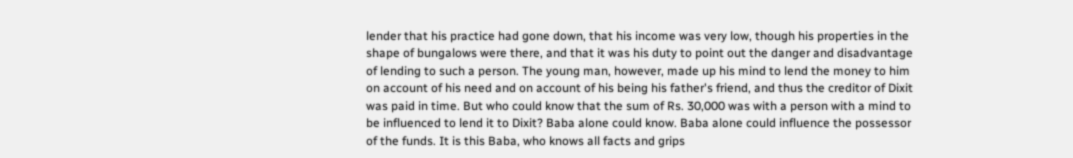lender that his practice had gone down, that his income was very low, though his properties in the shape of bungalows were there, and that it was his duty to point out the danger and disadvantage of lending to such a person. The young man, however, made up his mind to lend the money to him on account of his need and on account of his being his father's friend, and thus the creditor of Dixit was paid in time. But who could know that the sum of Rs. 30,000 was with a person with a mind to be influenced to lend it to Dixit? Baba alone could know. Baba alone could influence the possessor of the funds. It is this Baba, who knows all facts and grips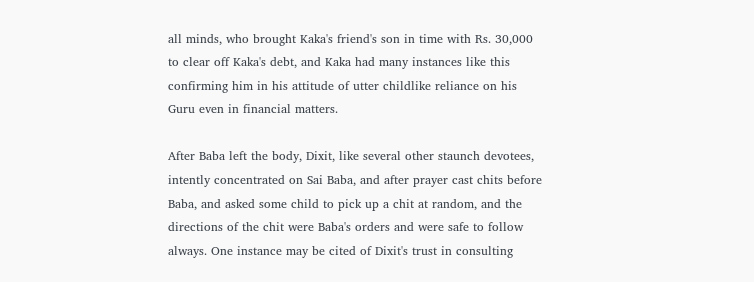all minds, who brought Kaka's friend's son in time with Rs. 30,000 to clear off Kaka's debt, and Kaka had many instances like this confirming him in his attitude of utter childlike reliance on his Guru even in financial matters.

After Baba left the body, Dixit, like several other staunch devotees, intently concentrated on Sai Baba, and after prayer cast chits before Baba, and asked some child to pick up a chit at random, and the directions of the chit were Baba's orders and were safe to follow always. One instance may be cited of Dixit's trust in consulting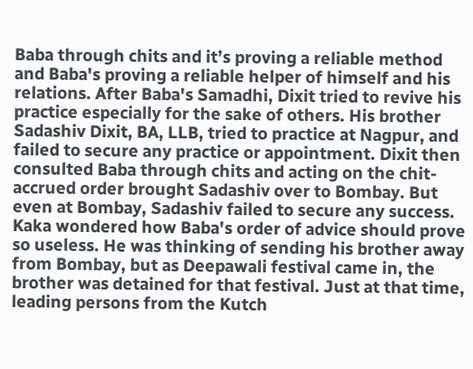Baba through chits and it’s proving a reliable method and Baba's proving a reliable helper of himself and his relations. After Baba's Samadhi, Dixit tried to revive his practice especially for the sake of others. His brother Sadashiv Dixit, BA, LLB, tried to practice at Nagpur, and failed to secure any practice or appointment. Dixit then consulted Baba through chits and acting on the chit-accrued order brought Sadashiv over to Bombay. But even at Bombay, Sadashiv failed to secure any success. Kaka wondered how Baba's order of advice should prove so useless. He was thinking of sending his brother away from Bombay, but as Deepawali festival came in, the brother was detained for that festival. Just at that time, leading persons from the Kutch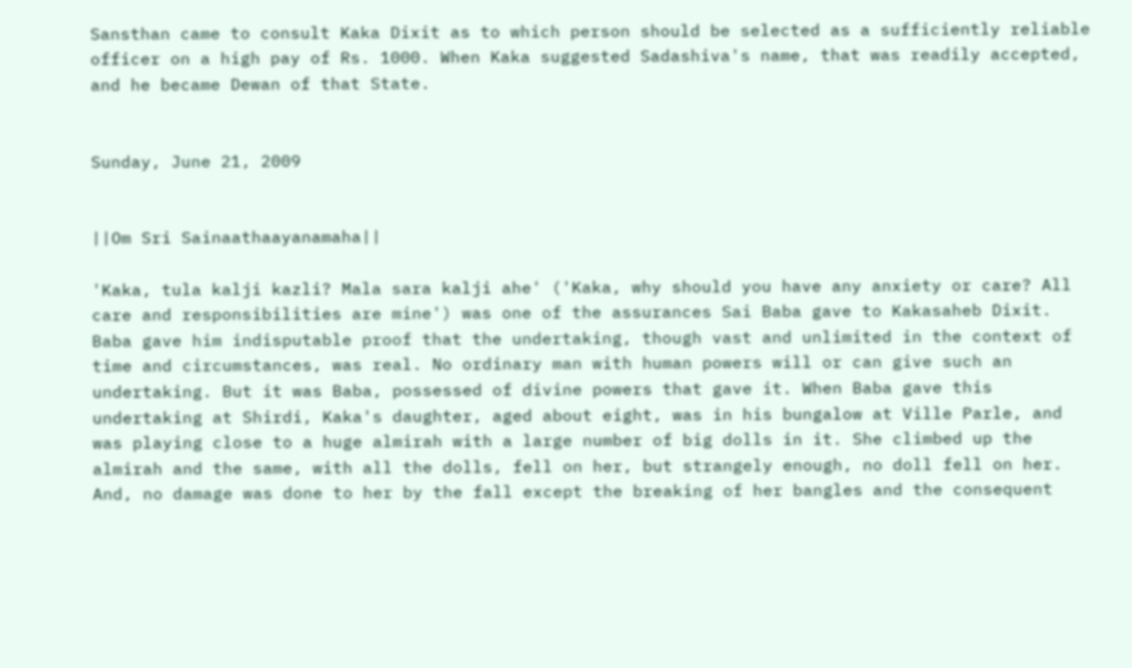Sansthan came to consult Kaka Dixit as to which person should be selected as a sufficiently reliable officer on a high pay of Rs. 1000. When Kaka suggested Sadashiva's name, that was readily accepted, and he became Dewan of that State.


Sunday, June 21, 2009


||Om Sri Sainaathaayanamaha||

'Kaka, tula kalji kazli? Mala sara kalji ahe' ('Kaka, why should you have any anxiety or care? All care and responsibilities are mine') was one of the assurances Sai Baba gave to Kakasaheb Dixit. Baba gave him indisputable proof that the undertaking, though vast and unlimited in the context of time and circumstances, was real. No ordinary man with human powers will or can give such an undertaking. But it was Baba, possessed of divine powers that gave it. When Baba gave this undertaking at Shirdi, Kaka's daughter, aged about eight, was in his bungalow at Ville Parle, and was playing close to a huge almirah with a large number of big dolls in it. She climbed up the almirah and the same, with all the dolls, fell on her, but strangely enough, no doll fell on her. And, no damage was done to her by the fall except the breaking of her bangles and the consequent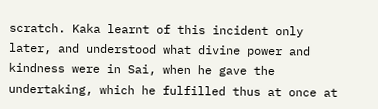scratch. Kaka learnt of this incident only later, and understood what divine power and kindness were in Sai, when he gave the undertaking, which he fulfilled thus at once at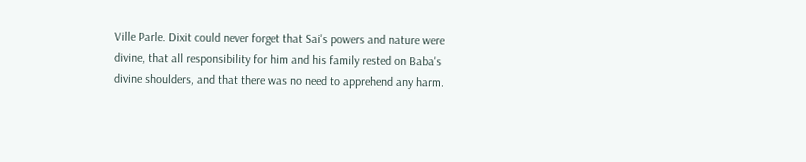Ville Parle. Dixit could never forget that Sai's powers and nature were divine, that all responsibility for him and his family rested on Baba's divine shoulders, and that there was no need to apprehend any harm.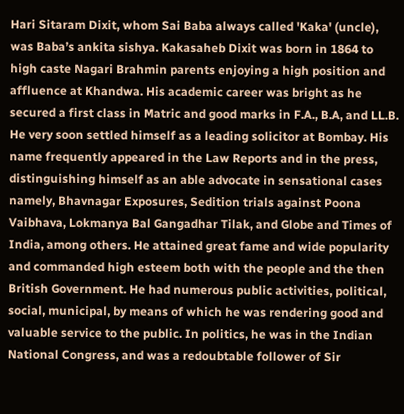Hari Sitaram Dixit, whom Sai Baba always called 'Kaka' (uncle), was Baba’s ankita sishya. Kakasaheb Dixit was born in 1864 to high caste Nagari Brahmin parents enjoying a high position and affluence at Khandwa. His academic career was bright as he secured a first class in Matric and good marks in F.A., B.A, and LL.B. He very soon settled himself as a leading solicitor at Bombay. His name frequently appeared in the Law Reports and in the press, distinguishing himself as an able advocate in sensational cases namely, Bhavnagar Exposures, Sedition trials against Poona Vaibhava, Lokmanya Bal Gangadhar Tilak, and Globe and Times of India, among others. He attained great fame and wide popularity and commanded high esteem both with the people and the then British Government. He had numerous public activities, political, social, municipal, by means of which he was rendering good and valuable service to the public. In politics, he was in the Indian National Congress, and was a redoubtable follower of Sir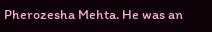Pherozesha Mehta. He was an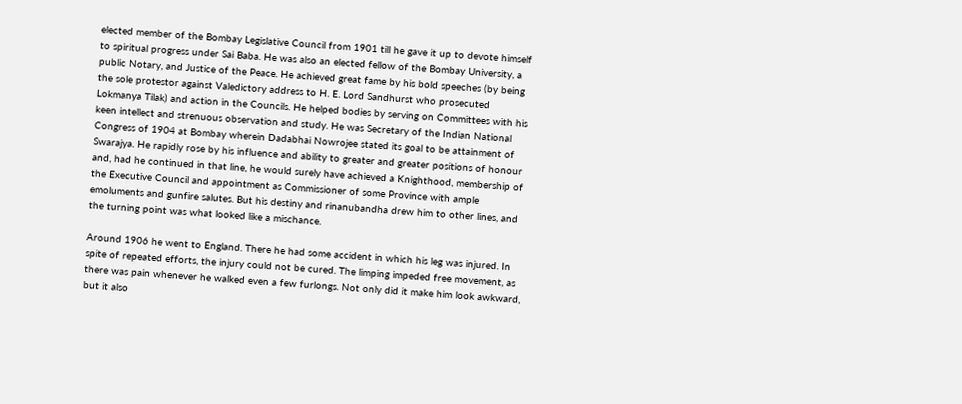elected member of the Bombay Legislative Council from 1901 till he gave it up to devote himself to spiritual progress under Sai Baba. He was also an elected fellow of the Bombay University, a public Notary, and Justice of the Peace. He achieved great fame by his bold speeches (by being the sole protestor against Valedictory address to H. E. Lord Sandhurst who prosecuted Lokmanya Tilak) and action in the Councils. He helped bodies by serving on Committees with his keen intellect and strenuous observation and study. He was Secretary of the Indian National Congress of 1904 at Bombay wherein Dadabhai Nowrojee stated its goal to be attainment of Swarajya. He rapidly rose by his influence and ability to greater and greater positions of honour and, had he continued in that line, he would surely have achieved a Knighthood, membership of the Executive Council and appointment as Commissioner of some Province with ample emoluments and gunfire salutes. But his destiny and rinanubandha drew him to other lines, and the turning point was what looked like a mischance.

Around 1906 he went to England. There he had some accident in which his leg was injured. In spite of repeated efforts, the injury could not be cured. The limping impeded free movement, as there was pain whenever he walked even a few furlongs. Not only did it make him look awkward, but it also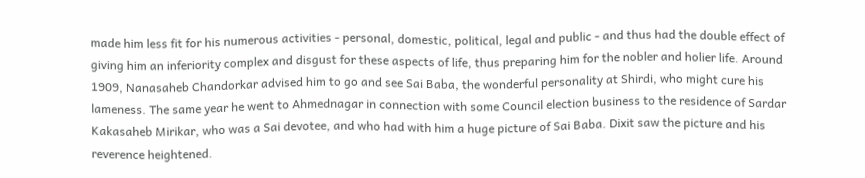made him less fit for his numerous activities - personal, domestic, political, legal and public - and thus had the double effect of giving him an inferiority complex and disgust for these aspects of life, thus preparing him for the nobler and holier life. Around 1909, Nanasaheb Chandorkar advised him to go and see Sai Baba, the wonderful personality at Shirdi, who might cure his lameness. The same year he went to Ahmednagar in connection with some Council election business to the residence of Sardar Kakasaheb Mirikar, who was a Sai devotee, and who had with him a huge picture of Sai Baba. Dixit saw the picture and his reverence heightened.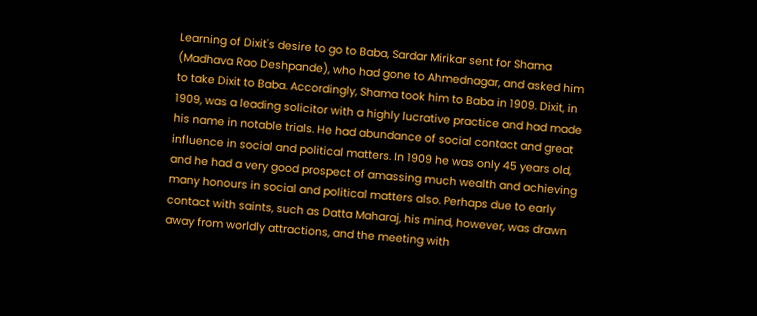Learning of Dixit's desire to go to Baba, Sardar Mirikar sent for Shama (Madhava Rao Deshpande), who had gone to Ahmednagar, and asked him to take Dixit to Baba. Accordingly, Shama took him to Baba in 1909. Dixit, in 1909, was a leading solicitor with a highly lucrative practice and had made his name in notable trials. He had abundance of social contact and great influence in social and political matters. In 1909 he was only 45 years old, and he had a very good prospect of amassing much wealth and achieving many honours in social and political matters also. Perhaps due to early contact with saints, such as Datta Maharaj, his mind, however, was drawn away from worldly attractions, and the meeting with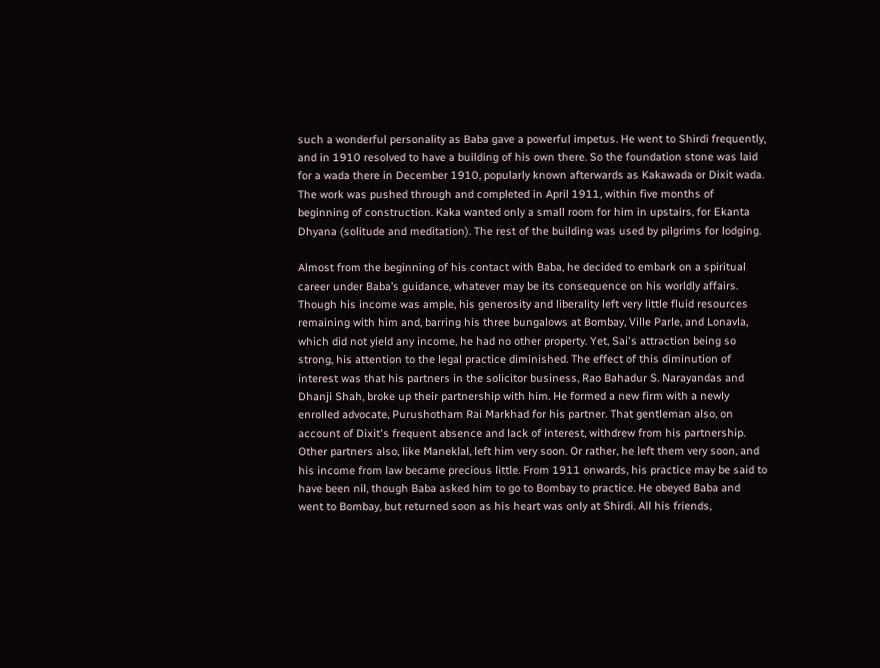such a wonderful personality as Baba gave a powerful impetus. He went to Shirdi frequently, and in 1910 resolved to have a building of his own there. So the foundation stone was laid for a wada there in December 1910, popularly known afterwards as Kakawada or Dixit wada. The work was pushed through and completed in April 1911, within five months of beginning of construction. Kaka wanted only a small room for him in upstairs, for Ekanta Dhyana (solitude and meditation). The rest of the building was used by pilgrims for lodging.

Almost from the beginning of his contact with Baba, he decided to embark on a spiritual career under Baba’s guidance, whatever may be its consequence on his worldly affairs. Though his income was ample, his generosity and liberality left very little fluid resources remaining with him and, barring his three bungalows at Bombay, Ville Parle, and Lonavla, which did not yield any income, he had no other property. Yet, Sai's attraction being so strong, his attention to the legal practice diminished. The effect of this diminution of interest was that his partners in the solicitor business, Rao Bahadur S. Narayandas and Dhanji Shah, broke up their partnership with him. He formed a new firm with a newly enrolled advocate, Purushotham Rai Markhad for his partner. That gentleman also, on account of Dixit's frequent absence and lack of interest, withdrew from his partnership. Other partners also, like Maneklal, left him very soon. Or rather, he left them very soon, and his income from law became precious little. From 1911 onwards, his practice may be said to have been nil, though Baba asked him to go to Bombay to practice. He obeyed Baba and went to Bombay, but returned soon as his heart was only at Shirdi. All his friends,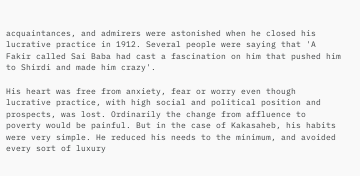acquaintances, and admirers were astonished when he closed his lucrative practice in 1912. Several people were saying that 'A Fakir called Sai Baba had cast a fascination on him that pushed him to Shirdi and made him crazy'.

His heart was free from anxiety, fear or worry even though lucrative practice, with high social and political position and prospects, was lost. Ordinarily the change from affluence to poverty would be painful. But in the case of Kakasaheb, his habits were very simple. He reduced his needs to the minimum, and avoided every sort of luxury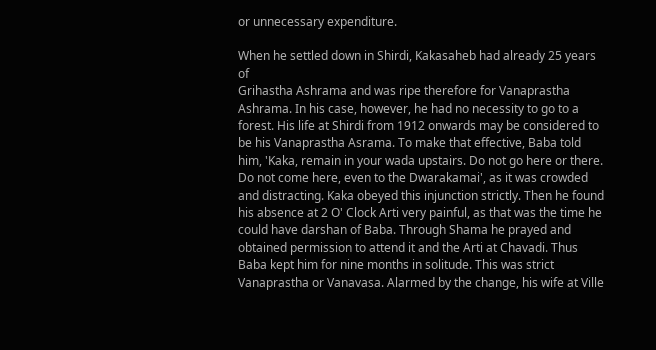or unnecessary expenditure.

When he settled down in Shirdi, Kakasaheb had already 25 years of
Grihastha Ashrama and was ripe therefore for Vanaprastha Ashrama. In his case, however, he had no necessity to go to a forest. His life at Shirdi from 1912 onwards may be considered to be his Vanaprastha Asrama. To make that effective, Baba told him, 'Kaka, remain in your wada upstairs. Do not go here or there. Do not come here, even to the Dwarakamai', as it was crowded and distracting. Kaka obeyed this injunction strictly. Then he found his absence at 2 O' Clock Arti very painful, as that was the time he could have darshan of Baba. Through Shama he prayed and obtained permission to attend it and the Arti at Chavadi. Thus Baba kept him for nine months in solitude. This was strict Vanaprastha or Vanavasa. Alarmed by the change, his wife at Ville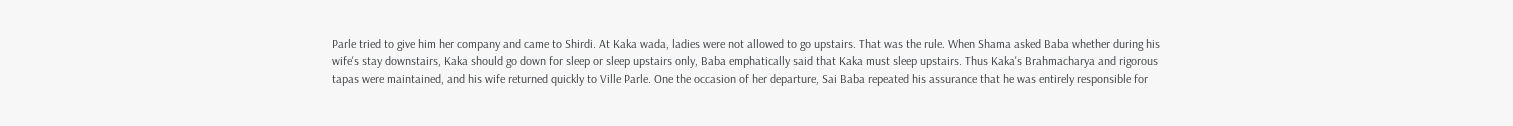Parle tried to give him her company and came to Shirdi. At Kaka wada, ladies were not allowed to go upstairs. That was the rule. When Shama asked Baba whether during his wife's stay downstairs, Kaka should go down for sleep or sleep upstairs only, Baba emphatically said that Kaka must sleep upstairs. Thus Kaka's Brahmacharya and rigorous tapas were maintained, and his wife returned quickly to Ville Parle. One the occasion of her departure, Sai Baba repeated his assurance that he was entirely responsible for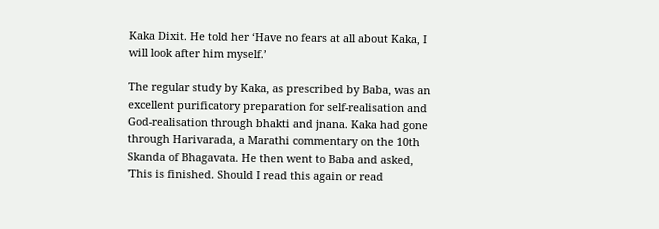Kaka Dixit. He told her ‘Have no fears at all about Kaka, I will look after him myself.’

The regular study by Kaka, as prescribed by Baba, was an excellent purificatory preparation for self-realisation and God-realisation through bhakti and jnana. Kaka had gone through Harivarada, a Marathi commentary on the 10th Skanda of Bhagavata. He then went to Baba and asked, 'This is finished. Should I read this again or read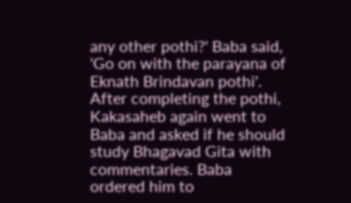any other pothi?' Baba said, 'Go on with the parayana of Eknath Brindavan pothi'. After completing the pothi, Kakasaheb again went to Baba and asked if he should study Bhagavad Gita with commentaries. Baba ordered him to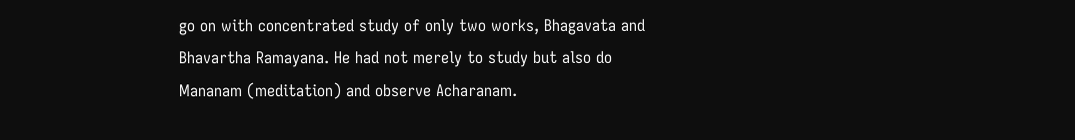go on with concentrated study of only two works, Bhagavata and Bhavartha Ramayana. He had not merely to study but also do Mananam (meditation) and observe Acharanam.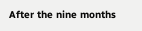After the nine months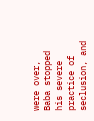were over, Baba stopped his severe practice of seclusion, and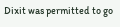Dixit was permitted to go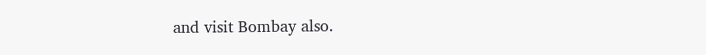and visit Bombay also.